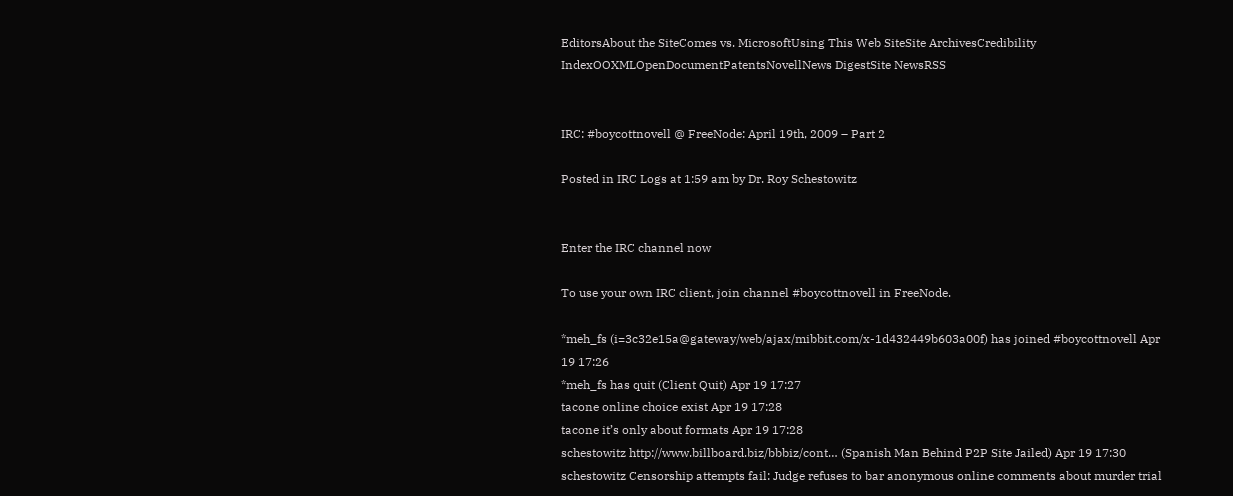EditorsAbout the SiteComes vs. MicrosoftUsing This Web SiteSite ArchivesCredibility IndexOOXMLOpenDocumentPatentsNovellNews DigestSite NewsRSS


IRC: #boycottnovell @ FreeNode: April 19th, 2009 – Part 2

Posted in IRC Logs at 1:59 am by Dr. Roy Schestowitz


Enter the IRC channel now

To use your own IRC client, join channel #boycottnovell in FreeNode.

*meh_fs (i=3c32e15a@gateway/web/ajax/mibbit.com/x-1d432449b603a00f) has joined #boycottnovell Apr 19 17:26
*meh_fs has quit (Client Quit) Apr 19 17:27
tacone online choice exist Apr 19 17:28
tacone it’s only about formats Apr 19 17:28
schestowitz http://www.billboard.biz/bbbiz/cont… (Spanish Man Behind P2P Site Jailed) Apr 19 17:30
schestowitz Censorship attempts fail: Judge refuses to bar anonymous online comments about murder trial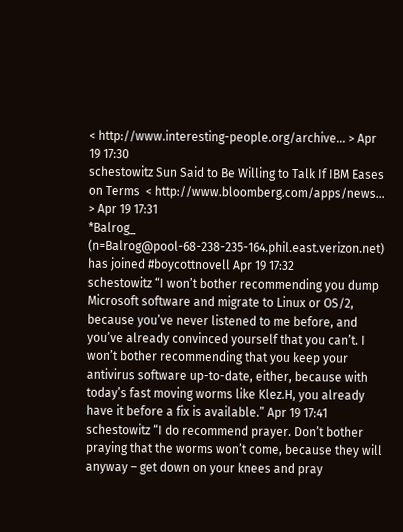< http://www.interesting-people.org/archive… > Apr 19 17:30
schestowitz Sun Said to Be Willing to Talk If IBM Eases on Terms  < http://www.bloomberg.com/apps/news… > Apr 19 17:31
*Balrog_ (n=Balrog@pool-68-238-235-164.phil.east.verizon.net) has joined #boycottnovell Apr 19 17:32
schestowitz “I won’t bother recommending you dump Microsoft software and migrate to Linux or OS/2, because you’ve never listened to me before, and you’ve already convinced yourself that you can’t. I won’t bother recommending that you keep your antivirus software up-to-date, either, because with today’s fast moving worms like Klez.H, you already have it before a fix is available.” Apr 19 17:41
schestowitz “I do recommend prayer. Don’t bother praying that the worms won’t come, because they will anyway – get down on your knees and pray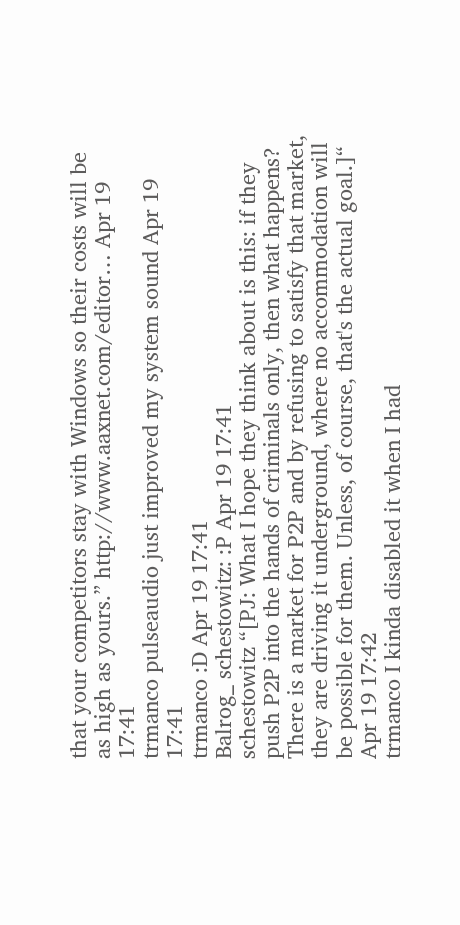that your competitors stay with Windows so their costs will be as high as yours.” http://www.aaxnet.com/editor… Apr 19 17:41
trmanco pulseaudio just improved my system sound Apr 19 17:41
trmanco :D Apr 19 17:41
Balrog_ schestowitz: :P Apr 19 17:41
schestowitz “[PJ: What I hope they think about is this: if they push P2P into the hands of criminals only, then what happens? There is a market for P2P and by refusing to satisfy that market, they are driving it underground, where no accommodation will be possible for them. Unless, of course, that's the actual goal.]“ Apr 19 17:42
trmanco I kinda disabled it when I had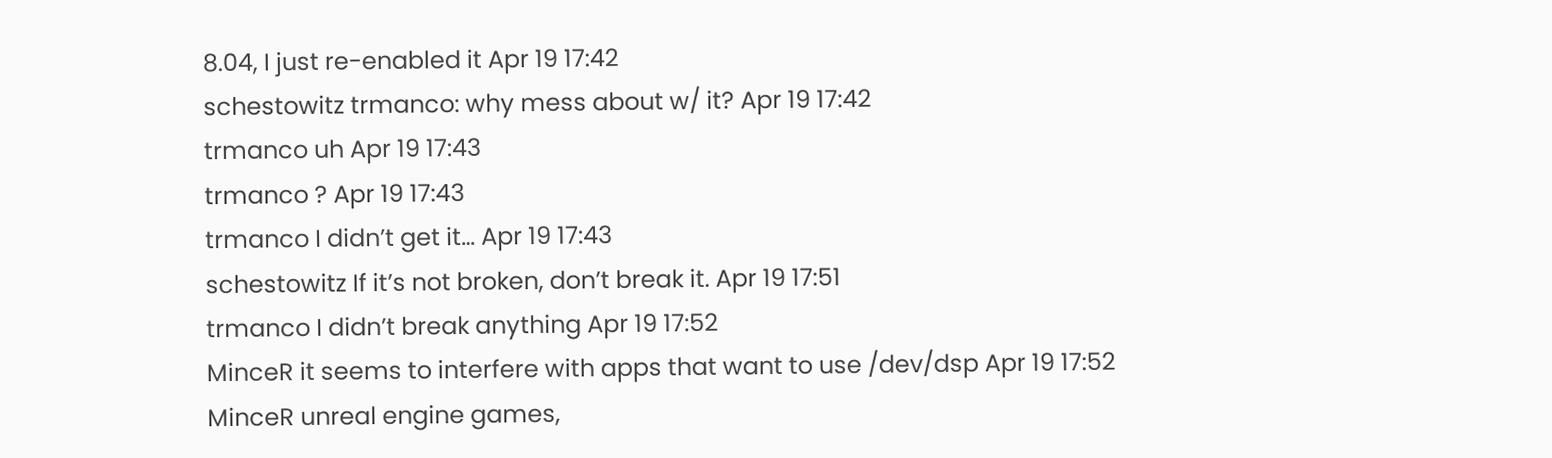8.04, I just re-enabled it Apr 19 17:42
schestowitz trmanco: why mess about w/ it? Apr 19 17:42
trmanco uh Apr 19 17:43
trmanco ? Apr 19 17:43
trmanco I didn’t get it… Apr 19 17:43
schestowitz If it’s not broken, don’t break it. Apr 19 17:51
trmanco I didn’t break anything Apr 19 17:52
MinceR it seems to interfere with apps that want to use /dev/dsp Apr 19 17:52
MinceR unreal engine games,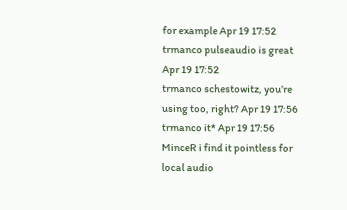for example Apr 19 17:52
trmanco pulseaudio is great Apr 19 17:52
trmanco schestowitz, you’re using too, right? Apr 19 17:56
trmanco it* Apr 19 17:56
MinceR i find it pointless for local audio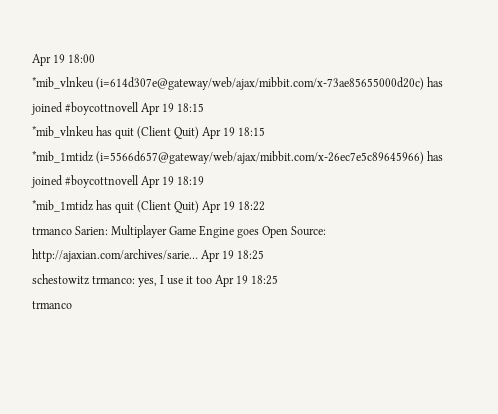Apr 19 18:00
*mib_vlnkeu (i=614d307e@gateway/web/ajax/mibbit.com/x-73ae85655000d20c) has joined #boycottnovell Apr 19 18:15
*mib_vlnkeu has quit (Client Quit) Apr 19 18:15
*mib_1mtidz (i=5566d657@gateway/web/ajax/mibbit.com/x-26ec7e5c89645966) has joined #boycottnovell Apr 19 18:19
*mib_1mtidz has quit (Client Quit) Apr 19 18:22
trmanco Sarien: Multiplayer Game Engine goes Open Source: http://ajaxian.com/archives/sarie… Apr 19 18:25
schestowitz trmanco: yes, I use it too Apr 19 18:25
trmanco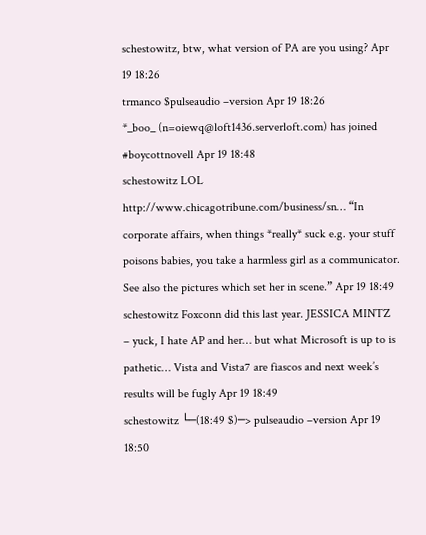schestowitz, btw, what version of PA are you using? Apr 19 18:26
trmanco $pulseaudio –version Apr 19 18:26
*_boo_ (n=oiewq@loft1436.serverloft.com) has joined #boycottnovell Apr 19 18:48
schestowitz LOL http://www.chicagotribune.com/business/sn… “In corporate affairs, when things *really* suck e.g. your stuff poisons babies, you take a harmless girl as a communicator. See also the pictures which set her in scene.” Apr 19 18:49
schestowitz Foxconn did this last year. JESSICA MINTZ  – yuck, I hate AP and her… but what Microsoft is up to is pathetic… Vista and Vista7 are fiascos and next week’s results will be fugly Apr 19 18:49
schestowitz └─(18:49 $)─> pulseaudio –version Apr 19 18:50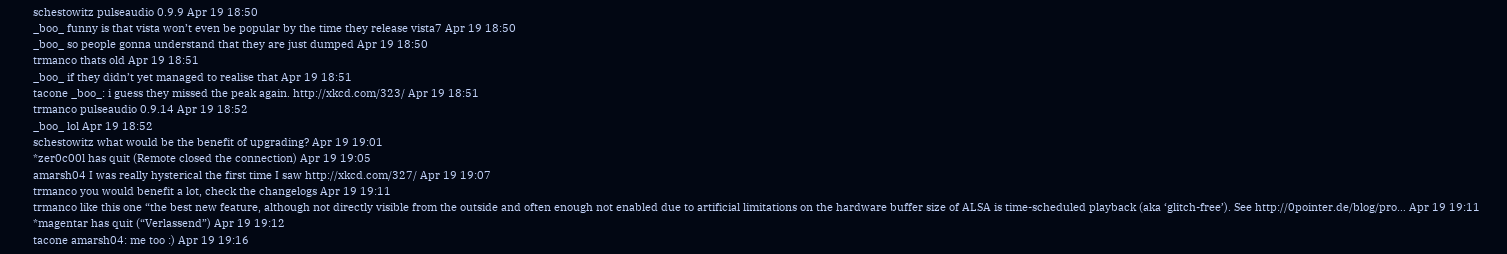schestowitz pulseaudio 0.9.9 Apr 19 18:50
_boo_ funny is that vista won’t even be popular by the time they release vista7 Apr 19 18:50
_boo_ so people gonna understand that they are just dumped Apr 19 18:50
trmanco thats old Apr 19 18:51
_boo_ if they didn’t yet managed to realise that Apr 19 18:51
tacone _boo_: i guess they missed the peak again. http://xkcd.com/323/ Apr 19 18:51
trmanco pulseaudio 0.9.14 Apr 19 18:52
_boo_ lol Apr 19 18:52
schestowitz what would be the benefit of upgrading? Apr 19 19:01
*zer0c00l has quit (Remote closed the connection) Apr 19 19:05
amarsh04 I was really hysterical the first time I saw http://xkcd.com/327/ Apr 19 19:07
trmanco you would benefit a lot, check the changelogs Apr 19 19:11
trmanco like this one “the best new feature, although not directly visible from the outside and often enough not enabled due to artificial limitations on the hardware buffer size of ALSA is time-scheduled playback (aka ‘glitch-free’). See http://0pointer.de/blog/pro… Apr 19 19:11
*magentar has quit (“Verlassend”) Apr 19 19:12
tacone amarsh04: me too :) Apr 19 19:16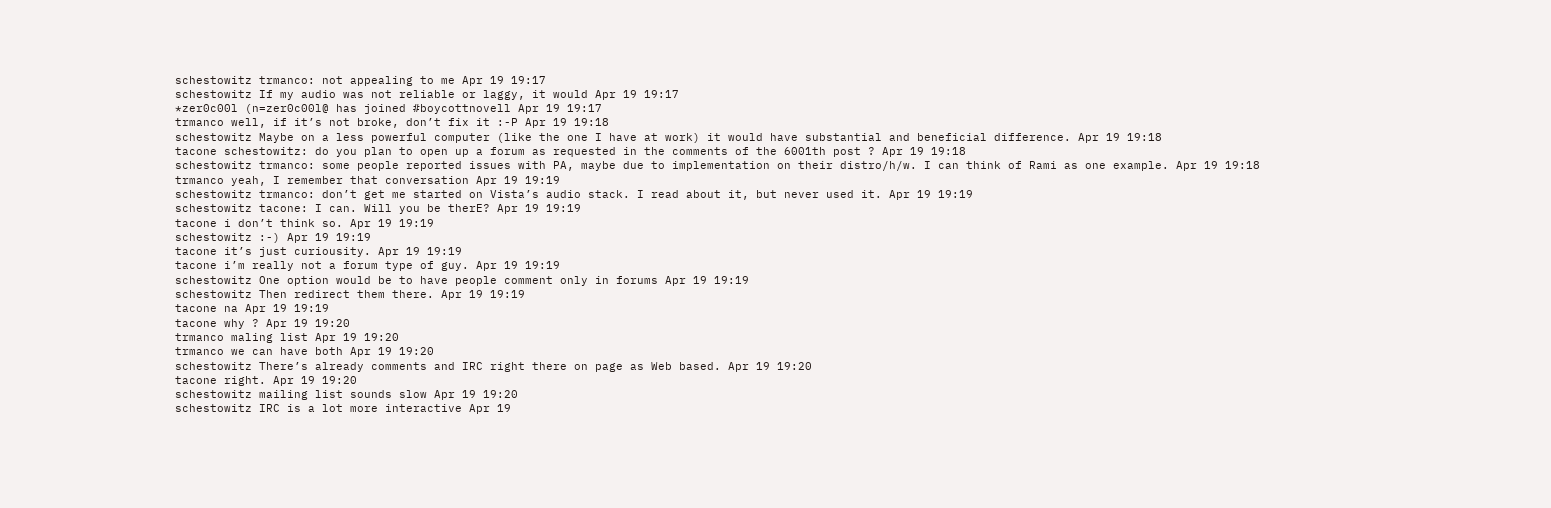schestowitz trmanco: not appealing to me Apr 19 19:17
schestowitz If my audio was not reliable or laggy, it would Apr 19 19:17
*zer0c00l (n=zer0c00l@ has joined #boycottnovell Apr 19 19:17
trmanco well, if it’s not broke, don’t fix it :-P Apr 19 19:18
schestowitz Maybe on a less powerful computer (like the one I have at work) it would have substantial and beneficial difference. Apr 19 19:18
tacone schestowitz: do you plan to open up a forum as requested in the comments of the 6001th post ? Apr 19 19:18
schestowitz trmanco: some people reported issues with PA, maybe due to implementation on their distro/h/w. I can think of Rami as one example. Apr 19 19:18
trmanco yeah, I remember that conversation Apr 19 19:19
schestowitz trmanco: don’t get me started on Vista’s audio stack. I read about it, but never used it. Apr 19 19:19
schestowitz tacone: I can. Will you be therE? Apr 19 19:19
tacone i don’t think so. Apr 19 19:19
schestowitz :-) Apr 19 19:19
tacone it’s just curiousity. Apr 19 19:19
tacone i’m really not a forum type of guy. Apr 19 19:19
schestowitz One option would be to have people comment only in forums Apr 19 19:19
schestowitz Then redirect them there. Apr 19 19:19
tacone na Apr 19 19:19
tacone why ? Apr 19 19:20
trmanco maling list Apr 19 19:20
trmanco we can have both Apr 19 19:20
schestowitz There’s already comments and IRC right there on page as Web based. Apr 19 19:20
tacone right. Apr 19 19:20
schestowitz mailing list sounds slow Apr 19 19:20
schestowitz IRC is a lot more interactive Apr 19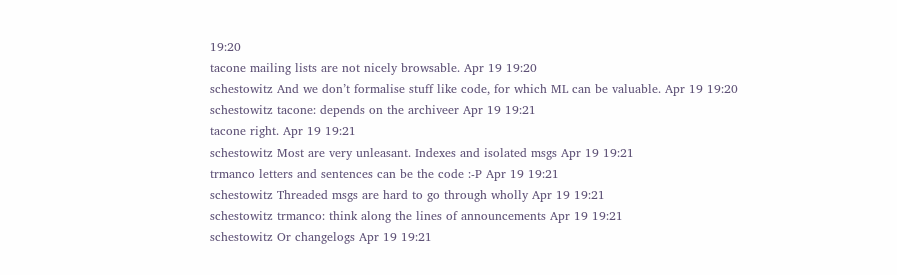19:20
tacone mailing lists are not nicely browsable. Apr 19 19:20
schestowitz And we don’t formalise stuff like code, for which ML can be valuable. Apr 19 19:20
schestowitz tacone: depends on the archiveer Apr 19 19:21
tacone right. Apr 19 19:21
schestowitz Most are very unleasant. Indexes and isolated msgs Apr 19 19:21
trmanco letters and sentences can be the code :-P Apr 19 19:21
schestowitz Threaded msgs are hard to go through wholly Apr 19 19:21
schestowitz trmanco: think along the lines of announcements Apr 19 19:21
schestowitz Or changelogs Apr 19 19:21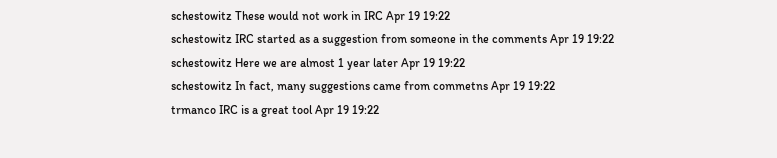schestowitz These would not work in IRC Apr 19 19:22
schestowitz IRC started as a suggestion from someone in the comments Apr 19 19:22
schestowitz Here we are almost 1 year later Apr 19 19:22
schestowitz In fact, many suggestions came from commetns Apr 19 19:22
trmanco IRC is a great tool Apr 19 19:22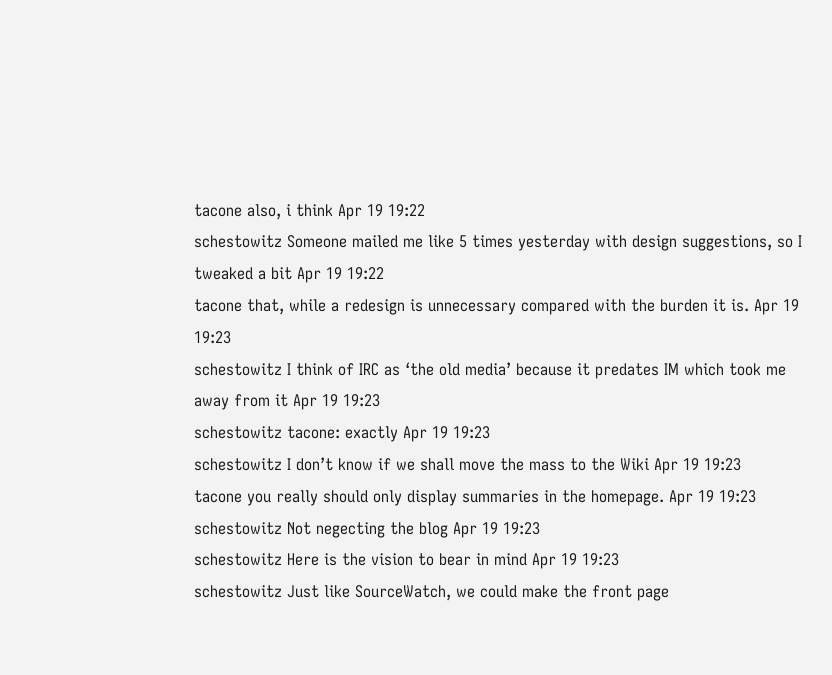tacone also, i think Apr 19 19:22
schestowitz Someone mailed me like 5 times yesterday with design suggestions, so I tweaked a bit Apr 19 19:22
tacone that, while a redesign is unnecessary compared with the burden it is. Apr 19 19:23
schestowitz I think of IRC as ‘the old media’ because it predates IM which took me away from it Apr 19 19:23
schestowitz tacone: exactly Apr 19 19:23
schestowitz I don’t know if we shall move the mass to the Wiki Apr 19 19:23
tacone you really should only display summaries in the homepage. Apr 19 19:23
schestowitz Not negecting the blog Apr 19 19:23
schestowitz Here is the vision to bear in mind Apr 19 19:23
schestowitz Just like SourceWatch, we could make the front page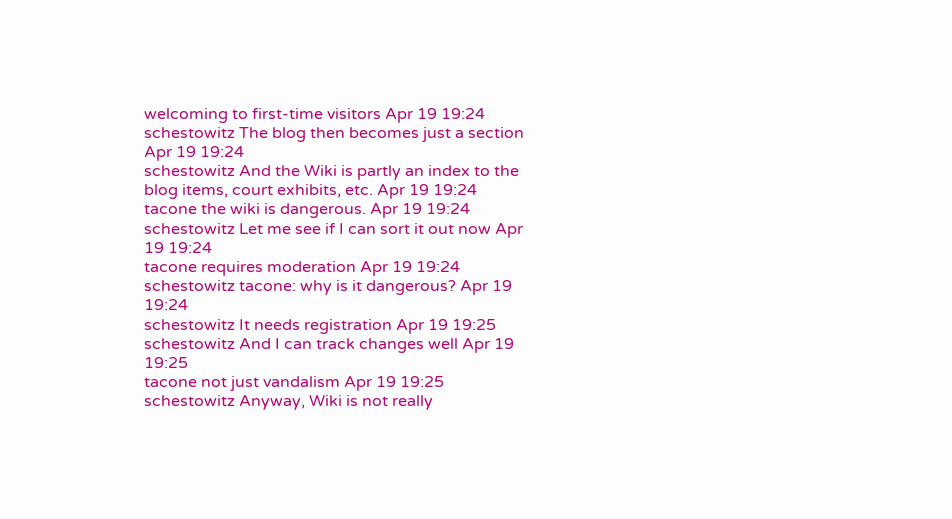welcoming to first-time visitors Apr 19 19:24
schestowitz The blog then becomes just a section Apr 19 19:24
schestowitz And the Wiki is partly an index to the blog items, court exhibits, etc. Apr 19 19:24
tacone the wiki is dangerous. Apr 19 19:24
schestowitz Let me see if I can sort it out now Apr 19 19:24
tacone requires moderation Apr 19 19:24
schestowitz tacone: why is it dangerous? Apr 19 19:24
schestowitz It needs registration Apr 19 19:25
schestowitz And I can track changes well Apr 19 19:25
tacone not just vandalism Apr 19 19:25
schestowitz Anyway, Wiki is not really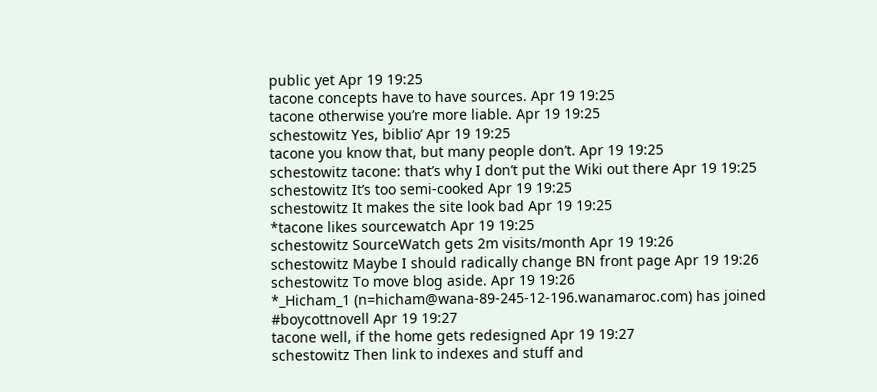public yet Apr 19 19:25
tacone concepts have to have sources. Apr 19 19:25
tacone otherwise you’re more liable. Apr 19 19:25
schestowitz Yes, biblio’ Apr 19 19:25
tacone you know that, but many people don’t. Apr 19 19:25
schestowitz tacone: that’s why I don’t put the Wiki out there Apr 19 19:25
schestowitz It’s too semi-cooked Apr 19 19:25
schestowitz It makes the site look bad Apr 19 19:25
*tacone likes sourcewatch Apr 19 19:25
schestowitz SourceWatch gets 2m visits/month Apr 19 19:26
schestowitz Maybe I should radically change BN front page Apr 19 19:26
schestowitz To move blog aside. Apr 19 19:26
*_Hicham_1 (n=hicham@wana-89-245-12-196.wanamaroc.com) has joined #boycottnovell Apr 19 19:27
tacone well, if the home gets redesigned Apr 19 19:27
schestowitz Then link to indexes and stuff and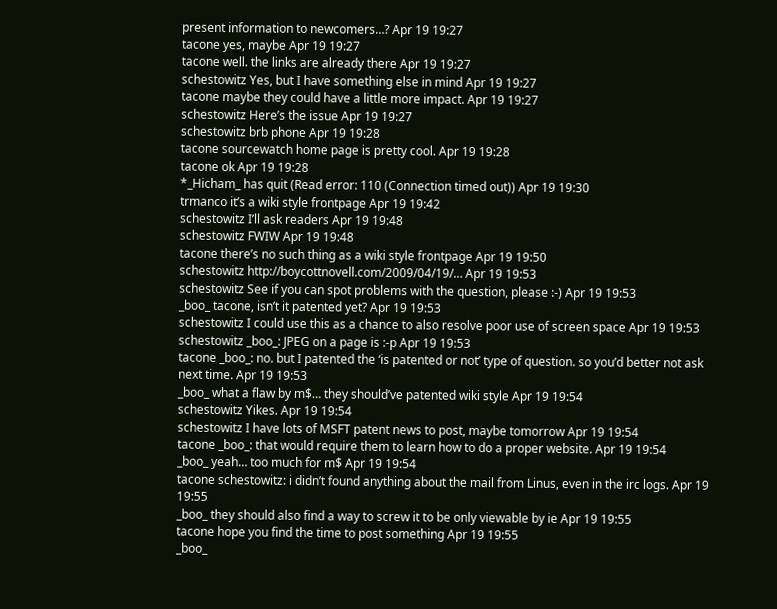present information to newcomers…? Apr 19 19:27
tacone yes, maybe Apr 19 19:27
tacone well. the links are already there Apr 19 19:27
schestowitz Yes, but I have something else in mind Apr 19 19:27
tacone maybe they could have a little more impact. Apr 19 19:27
schestowitz Here’s the issue Apr 19 19:27
schestowitz brb phone Apr 19 19:28
tacone sourcewatch home page is pretty cool. Apr 19 19:28
tacone ok Apr 19 19:28
*_Hicham_ has quit (Read error: 110 (Connection timed out)) Apr 19 19:30
trmanco it’s a wiki style frontpage Apr 19 19:42
schestowitz I’ll ask readers Apr 19 19:48
schestowitz FWIW Apr 19 19:48
tacone there’s no such thing as a wiki style frontpage Apr 19 19:50
schestowitz http://boycottnovell.com/2009/04/19/… Apr 19 19:53
schestowitz See if you can spot problems with the question, please :-) Apr 19 19:53
_boo_ tacone, isn’t it patented yet? Apr 19 19:53
schestowitz I could use this as a chance to also resolve poor use of screen space Apr 19 19:53
schestowitz _boo_: JPEG on a page is :-p Apr 19 19:53
tacone _boo_: no. but I patented the ‘is patented or not’ type of question. so you’d better not ask next time. Apr 19 19:53
_boo_ what a flaw by m$… they should’ve patented wiki style Apr 19 19:54
schestowitz Yikes. Apr 19 19:54
schestowitz I have lots of MSFT patent news to post, maybe tomorrow Apr 19 19:54
tacone _boo_: that would require them to learn how to do a proper website. Apr 19 19:54
_boo_ yeah… too much for m$ Apr 19 19:54
tacone schestowitz: i didn’t found anything about the mail from Linus, even in the irc logs. Apr 19 19:55
_boo_ they should also find a way to screw it to be only viewable by ie Apr 19 19:55
tacone hope you find the time to post something Apr 19 19:55
_boo_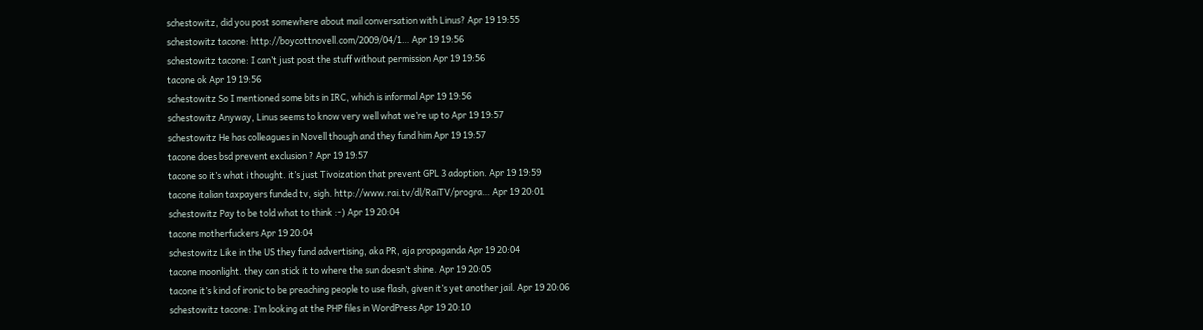schestowitz, did you post somewhere about mail conversation with Linus? Apr 19 19:55
schestowitz tacone: http://boycottnovell.com/2009/04/1… Apr 19 19:56
schestowitz tacone: I can’t just post the stuff without permission Apr 19 19:56
tacone ok Apr 19 19:56
schestowitz So I mentioned some bits in IRC, which is informal Apr 19 19:56
schestowitz Anyway, Linus seems to know very well what we’re up to Apr 19 19:57
schestowitz He has colleagues in Novell though and they fund him Apr 19 19:57
tacone does bsd prevent exclusion ? Apr 19 19:57
tacone so it’s what i thought. it’s just Tivoization that prevent GPL 3 adoption. Apr 19 19:59
tacone italian taxpayers funded tv, sigh. http://www.rai.tv/dl/RaiTV/progra… Apr 19 20:01
schestowitz Pay to be told what to think :-) Apr 19 20:04
tacone motherfuckers Apr 19 20:04
schestowitz Like in the US they fund advertising, aka PR, aja propaganda Apr 19 20:04
tacone moonlight. they can stick it to where the sun doesn’t shine. Apr 19 20:05
tacone it’s kind of ironic to be preaching people to use flash, given it’s yet another jail. Apr 19 20:06
schestowitz tacone: I’m looking at the PHP files in WordPress Apr 19 20:10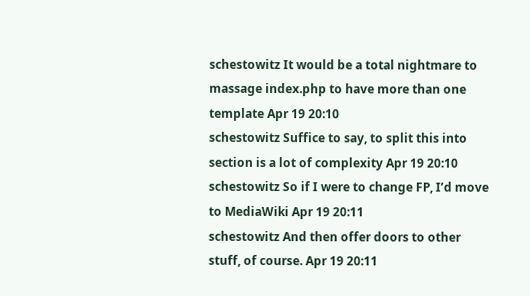schestowitz It would be a total nightmare to massage index.php to have more than one template Apr 19 20:10
schestowitz Suffice to say, to split this into section is a lot of complexity Apr 19 20:10
schestowitz So if I were to change FP, I’d move to MediaWiki Apr 19 20:11
schestowitz And then offer doors to other stuff, of course. Apr 19 20:11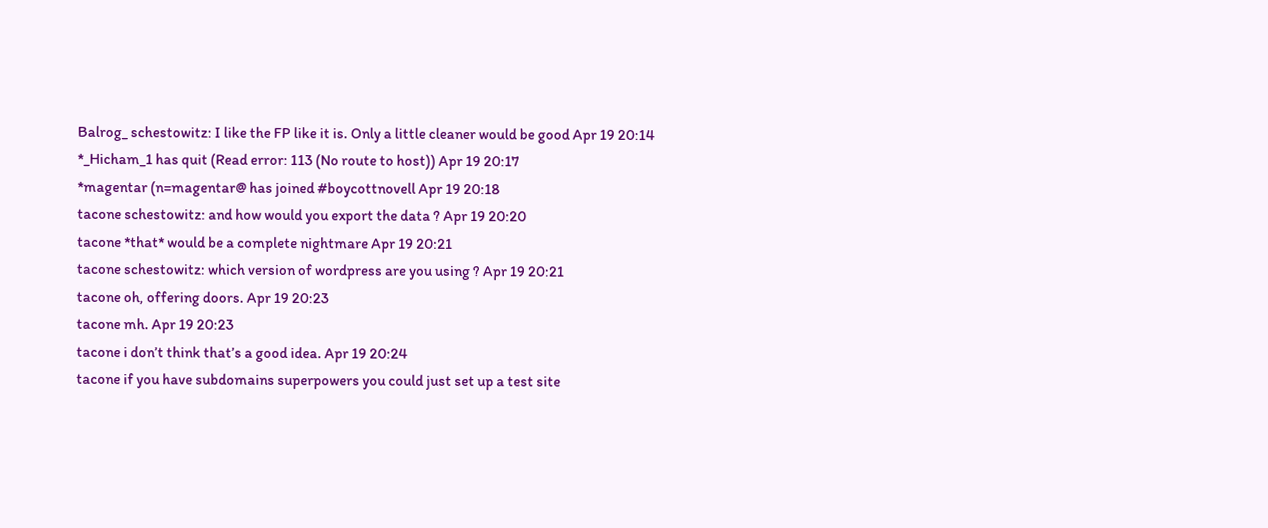Balrog_ schestowitz: I like the FP like it is. Only a little cleaner would be good Apr 19 20:14
*_Hicham_1 has quit (Read error: 113 (No route to host)) Apr 19 20:17
*magentar (n=magentar@ has joined #boycottnovell Apr 19 20:18
tacone schestowitz: and how would you export the data ? Apr 19 20:20
tacone *that* would be a complete nightmare Apr 19 20:21
tacone schestowitz: which version of wordpress are you using ? Apr 19 20:21
tacone oh, offering doors. Apr 19 20:23
tacone mh. Apr 19 20:23
tacone i don’t think that’s a good idea. Apr 19 20:24
tacone if you have subdomains superpowers you could just set up a test site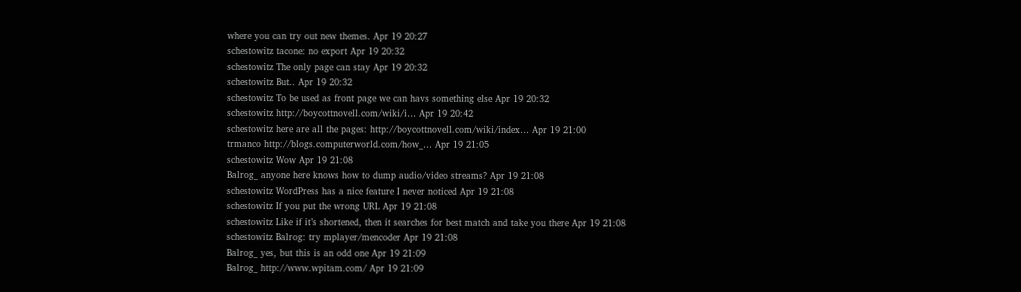where you can try out new themes. Apr 19 20:27
schestowitz tacone: no export Apr 19 20:32
schestowitz The only page can stay Apr 19 20:32
schestowitz But.. Apr 19 20:32
schestowitz To be used as front page we can havs something else Apr 19 20:32
schestowitz http://boycottnovell.com/wiki/i… Apr 19 20:42
schestowitz here are all the pages: http://boycottnovell.com/wiki/index… Apr 19 21:00
trmanco http://blogs.computerworld.com/how_… Apr 19 21:05
schestowitz Wow Apr 19 21:08
Balrog_ anyone here knows how to dump audio/video streams? Apr 19 21:08
schestowitz WordPress has a nice feature I never noticed Apr 19 21:08
schestowitz If you put the wrong URL Apr 19 21:08
schestowitz Like if it’s shortened, then it searches for best match and take you there Apr 19 21:08
schestowitz Balrog: try mplayer/mencoder Apr 19 21:08
Balrog_ yes, but this is an odd one Apr 19 21:09
Balrog_ http://www.wpitam.com/ Apr 19 21:09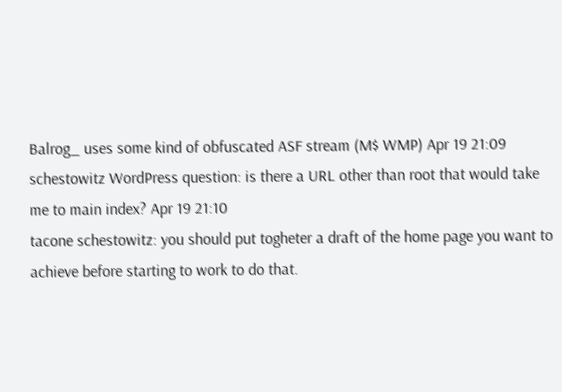Balrog_ uses some kind of obfuscated ASF stream (M$ WMP) Apr 19 21:09
schestowitz WordPress question: is there a URL other than root that would take me to main index? Apr 19 21:10
tacone schestowitz: you should put togheter a draft of the home page you want to achieve before starting to work to do that.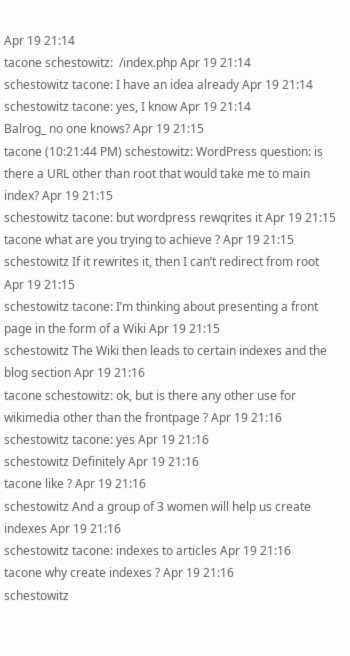Apr 19 21:14
tacone schestowitz:  /index.php Apr 19 21:14
schestowitz tacone: I have an idea already Apr 19 21:14
schestowitz tacone: yes, I know Apr 19 21:14
Balrog_ no one knows? Apr 19 21:15
tacone (10:21:44 PM) schestowitz: WordPress question: is there a URL other than root that would take me to main index? Apr 19 21:15
schestowitz tacone: but wordpress rewqrites it Apr 19 21:15
tacone what are you trying to achieve ? Apr 19 21:15
schestowitz If it rewrites it, then I can’t redirect from root Apr 19 21:15
schestowitz tacone: I’m thinking about presenting a front page in the form of a Wiki Apr 19 21:15
schestowitz The Wiki then leads to certain indexes and the blog section Apr 19 21:16
tacone schestowitz: ok, but is there any other use for wikimedia other than the frontpage ? Apr 19 21:16
schestowitz tacone: yes Apr 19 21:16
schestowitz Definitely Apr 19 21:16
tacone like ? Apr 19 21:16
schestowitz And a group of 3 women will help us create indexes Apr 19 21:16
schestowitz tacone: indexes to articles Apr 19 21:16
tacone why create indexes ? Apr 19 21:16
schestowitz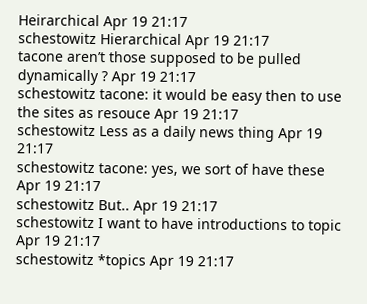Heirarchical Apr 19 21:17
schestowitz Hierarchical Apr 19 21:17
tacone aren’t those supposed to be pulled dynamically ? Apr 19 21:17
schestowitz tacone: it would be easy then to use the sites as resouce Apr 19 21:17
schestowitz Less as a daily news thing Apr 19 21:17
schestowitz tacone: yes, we sort of have these Apr 19 21:17
schestowitz But.. Apr 19 21:17
schestowitz I want to have introductions to topic Apr 19 21:17
schestowitz *topics Apr 19 21:17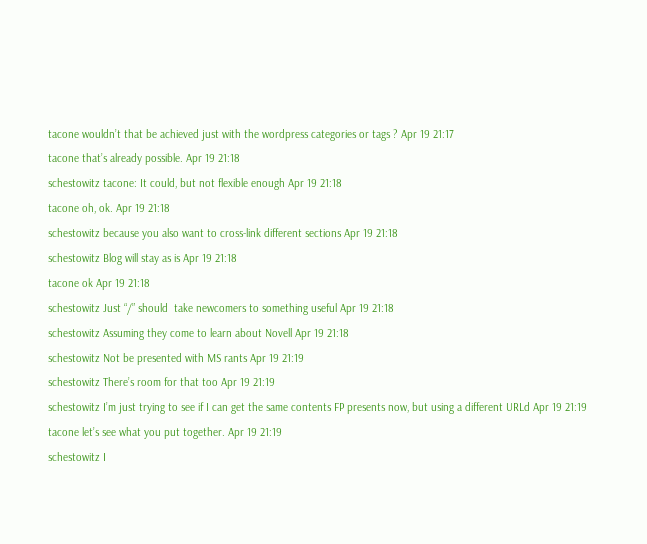tacone wouldn’t that be achieved just with the wordpress categories or tags ? Apr 19 21:17
tacone that’s already possible. Apr 19 21:18
schestowitz tacone: It could, but not flexible enough Apr 19 21:18
tacone oh, ok. Apr 19 21:18
schestowitz because you also want to cross-link different sections Apr 19 21:18
schestowitz Blog will stay as is Apr 19 21:18
tacone ok Apr 19 21:18
schestowitz Just “/” should  take newcomers to something useful Apr 19 21:18
schestowitz Assuming they come to learn about Novell Apr 19 21:18
schestowitz Not be presented with MS rants Apr 19 21:19
schestowitz There’s room for that too Apr 19 21:19
schestowitz I’m just trying to see if I can get the same contents FP presents now, but using a different URLd Apr 19 21:19
tacone let’s see what you put together. Apr 19 21:19
schestowitz I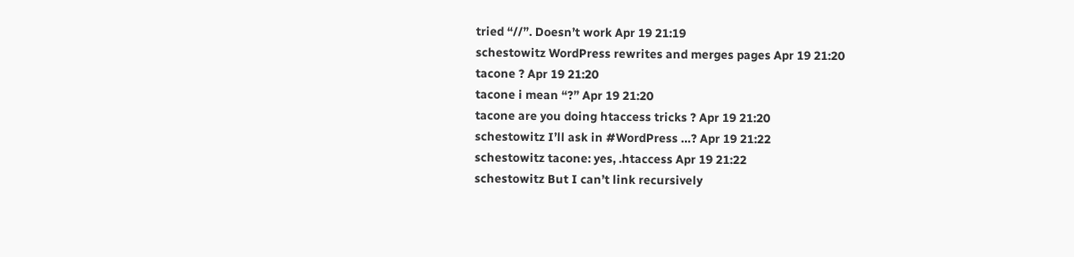tried “//”. Doesn’t work Apr 19 21:19
schestowitz WordPress rewrites and merges pages Apr 19 21:20
tacone ? Apr 19 21:20
tacone i mean “?” Apr 19 21:20
tacone are you doing htaccess tricks ? Apr 19 21:20
schestowitz I’ll ask in #WordPress …? Apr 19 21:22
schestowitz tacone: yes, .htaccess Apr 19 21:22
schestowitz But I can’t link recursively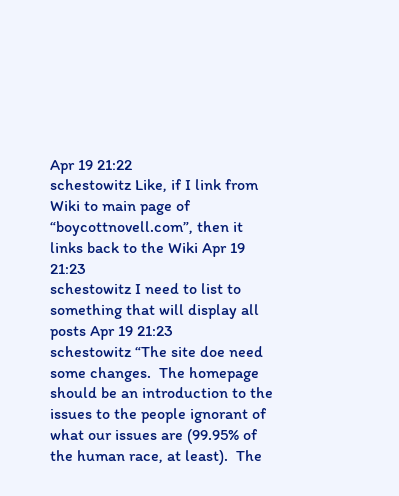Apr 19 21:22
schestowitz Like, if I link from Wiki to main page of “boycottnovell.com”, then it links back to the Wiki Apr 19 21:23
schestowitz I need to list to something that will display all posts Apr 19 21:23
schestowitz “The site doe need some changes.  The homepage should be an introduction to the issues to the people ignorant of what our issues are (99.95% of the human race, at least).  The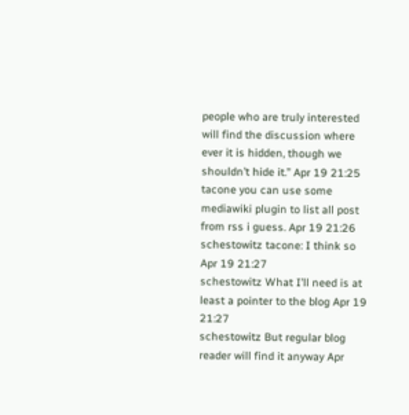people who are truly interested will find the discussion where ever it is hidden, though we shouldn’t hide it.” Apr 19 21:25
tacone you can use some mediawiki plugin to list all post from rss i guess. Apr 19 21:26
schestowitz tacone: I think so Apr 19 21:27
schestowitz What I’ll need is at least a pointer to the blog Apr 19 21:27
schestowitz But regular blog reader will find it anyway Apr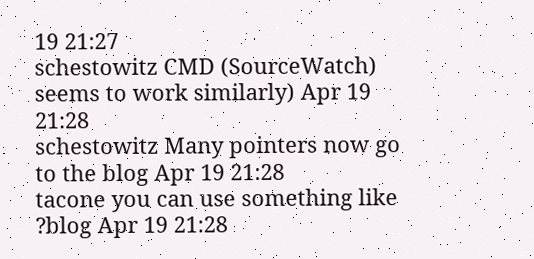19 21:27
schestowitz CMD (SourceWatch) seems to work similarly) Apr 19 21:28
schestowitz Many pointers now go to the blog Apr 19 21:28
tacone you can use something like ?blog Apr 19 21:28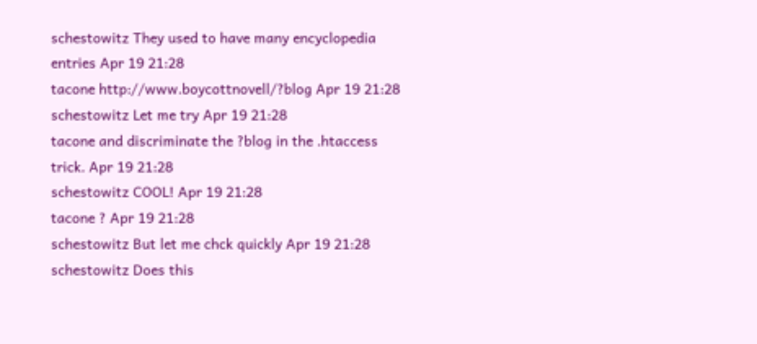schestowitz They used to have many encyclopedia entries Apr 19 21:28
tacone http://www.boycottnovell/?blog Apr 19 21:28
schestowitz Let me try Apr 19 21:28
tacone and discriminate the ?blog in the .htaccess trick. Apr 19 21:28
schestowitz COOL! Apr 19 21:28
tacone ? Apr 19 21:28
schestowitz But let me chck quickly Apr 19 21:28
schestowitz Does this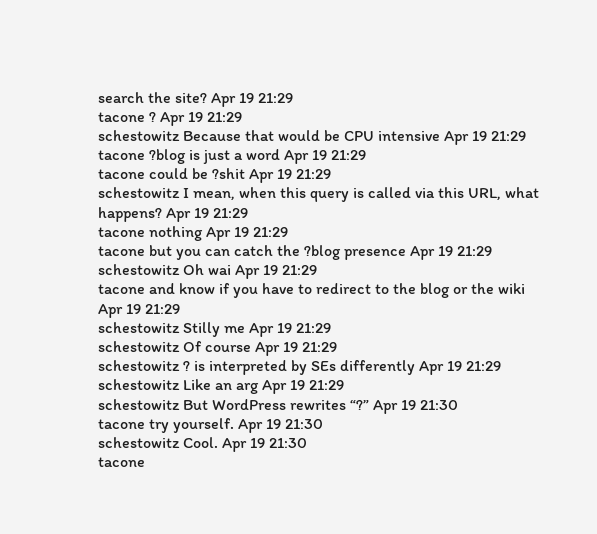search the site? Apr 19 21:29
tacone ? Apr 19 21:29
schestowitz Because that would be CPU intensive Apr 19 21:29
tacone ?blog is just a word Apr 19 21:29
tacone could be ?shit Apr 19 21:29
schestowitz I mean, when this query is called via this URL, what happens? Apr 19 21:29
tacone nothing Apr 19 21:29
tacone but you can catch the ?blog presence Apr 19 21:29
schestowitz Oh wai Apr 19 21:29
tacone and know if you have to redirect to the blog or the wiki Apr 19 21:29
schestowitz Stilly me Apr 19 21:29
schestowitz Of course Apr 19 21:29
schestowitz ? is interpreted by SEs differently Apr 19 21:29
schestowitz Like an arg Apr 19 21:29
schestowitz But WordPress rewrites “?” Apr 19 21:30
tacone try yourself. Apr 19 21:30
schestowitz Cool. Apr 19 21:30
tacone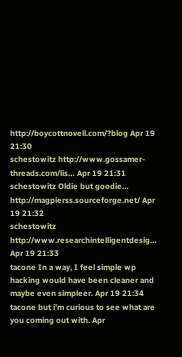http://boycottnovell.com/?blog Apr 19 21:30
schestowitz http://www.gossamer-threads.com/lis… Apr 19 21:31
schestowitz Oldie but goodie… http://magpierss.sourceforge.net/ Apr 19 21:32
schestowitz http://www.researchintelligentdesig… Apr 19 21:33
tacone In a way, I feel simple wp hacking would have been cleaner and maybe even simpleer. Apr 19 21:34
tacone but i’m curious to see what are you coming out with. Apr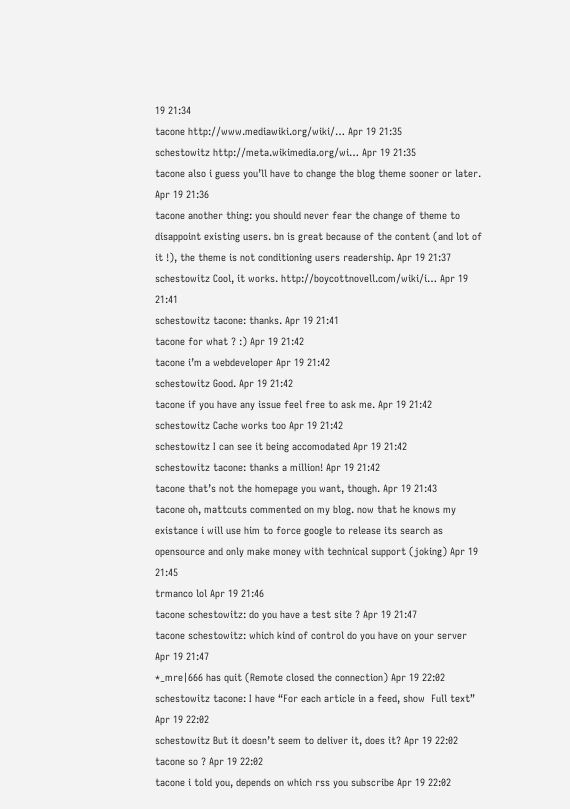19 21:34
tacone http://www.mediawiki.org/wiki/… Apr 19 21:35
schestowitz http://meta.wikimedia.org/wi… Apr 19 21:35
tacone also i guess you’ll have to change the blog theme sooner or later. Apr 19 21:36
tacone another thing: you should never fear the change of theme to disappoint existing users. bn is great because of the content (and lot of it !), the theme is not conditioning users readership. Apr 19 21:37
schestowitz Cool, it works. http://boycottnovell.com/wiki/i… Apr 19 21:41
schestowitz tacone: thanks. Apr 19 21:41
tacone for what ? :) Apr 19 21:42
tacone i’m a webdeveloper Apr 19 21:42
schestowitz Good. Apr 19 21:42
tacone if you have any issue feel free to ask me. Apr 19 21:42
schestowitz Cache works too Apr 19 21:42
schestowitz I can see it being accomodated Apr 19 21:42
schestowitz tacone: thanks a million! Apr 19 21:42
tacone that’s not the homepage you want, though. Apr 19 21:43
tacone oh, mattcuts commented on my blog. now that he knows my existance i will use him to force google to release its search as opensource and only make money with technical support (joking) Apr 19 21:45
trmanco lol Apr 19 21:46
tacone schestowitz: do you have a test site ? Apr 19 21:47
tacone schestowitz: which kind of control do you have on your server Apr 19 21:47
*_mre|666 has quit (Remote closed the connection) Apr 19 22:02
schestowitz tacone: I have “For each article in a feed, show  Full text” Apr 19 22:02
schestowitz But it doesn’t seem to deliver it, does it? Apr 19 22:02
tacone so ? Apr 19 22:02
tacone i told you, depends on which rss you subscribe Apr 19 22:02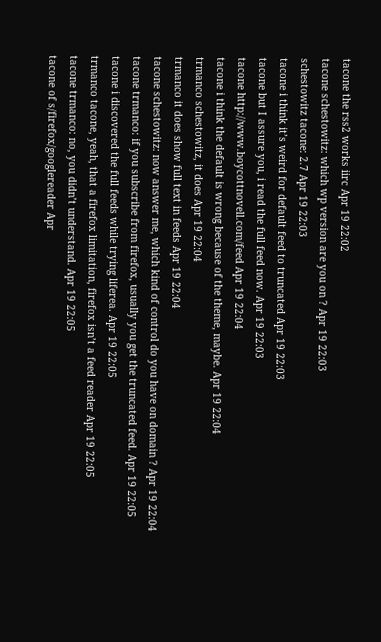tacone the rss2 works iirc Apr 19 22:02
tacone schestowitz: which wp version are you on ? Apr 19 22:03
schestowitz tacone: 2.7 Apr 19 22:03
tacone i think it’s weird for default feed to truncated Apr 19 22:03
tacone but I assure you, i read the full feed now. Apr 19 22:03
tacone http://www.boycottnovell.com/feed Apr 19 22:04
tacone i think the default is wrong because of the theme, maybe. Apr 19 22:04
trmanco schestowitz, it does Apr 19 22:04
trmanco it does show full text in feeds Apr 19 22:04
tacone schestowitz: now answer me, which kind of control do you have on domain ? Apr 19 22:04
tacone trmanco: if you subscribe from firefox, usually you get the truncated feed. Apr 19 22:05
tacone i discovered the full feeds while trying liferea. Apr 19 22:05
trmanco tacone, yeah, that a firefox limitation, firefox isn’t a feed reader Apr 19 22:05
tacone trmanco: no, you didn’t understand. Apr 19 22:05
tacone of s/firefox/googlereader Apr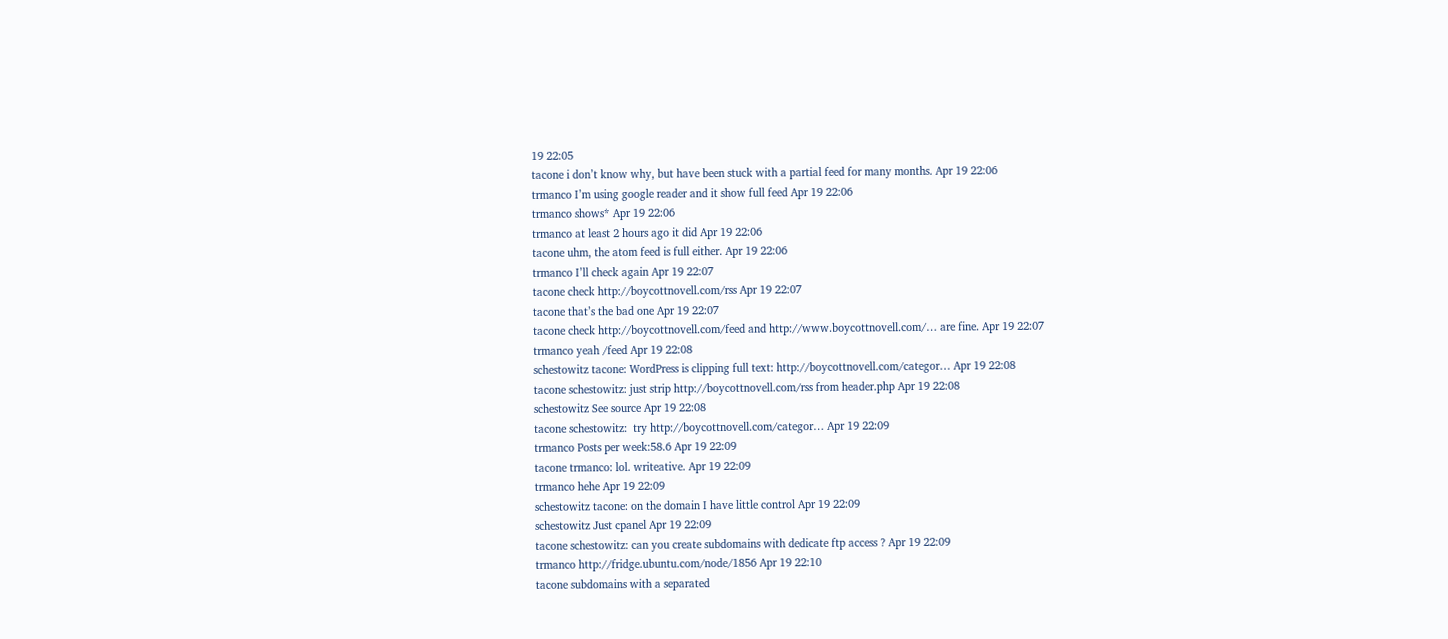19 22:05
tacone i don’t know why, but have been stuck with a partial feed for many months. Apr 19 22:06
trmanco I’m using google reader and it show full feed Apr 19 22:06
trmanco shows* Apr 19 22:06
trmanco at least 2 hours ago it did Apr 19 22:06
tacone uhm, the atom feed is full either. Apr 19 22:06
trmanco I’ll check again Apr 19 22:07
tacone check http://boycottnovell.com/rss Apr 19 22:07
tacone that’s the bad one Apr 19 22:07
tacone check http://boycottnovell.com/feed and http://www.boycottnovell.com/… are fine. Apr 19 22:07
trmanco yeah /feed Apr 19 22:08
schestowitz tacone: WordPress is clipping full text: http://boycottnovell.com/categor… Apr 19 22:08
tacone schestowitz: just strip http://boycottnovell.com/rss from header.php Apr 19 22:08
schestowitz See source Apr 19 22:08
tacone schestowitz:  try http://boycottnovell.com/categor… Apr 19 22:09
trmanco Posts per week:58.6 Apr 19 22:09
tacone trmanco: lol. writeative. Apr 19 22:09
trmanco hehe Apr 19 22:09
schestowitz tacone: on the domain I have little control Apr 19 22:09
schestowitz Just cpanel Apr 19 22:09
tacone schestowitz: can you create subdomains with dedicate ftp access ? Apr 19 22:09
trmanco http://fridge.ubuntu.com/node/1856 Apr 19 22:10
tacone subdomains with a separated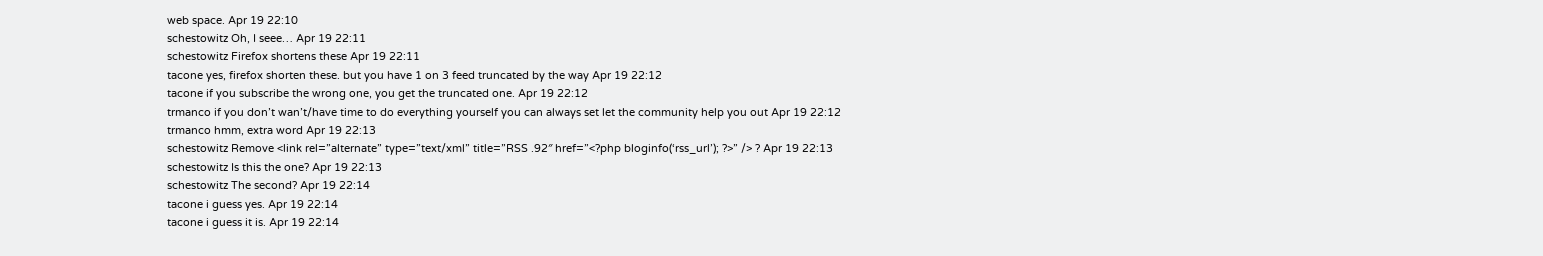web space. Apr 19 22:10
schestowitz Oh, I seee… Apr 19 22:11
schestowitz Firefox shortens these Apr 19 22:11
tacone yes, firefox shorten these. but you have 1 on 3 feed truncated by the way Apr 19 22:12
tacone if you subscribe the wrong one, you get the truncated one. Apr 19 22:12
trmanco if you don’t wan’t/have time to do everything yourself you can always set let the community help you out Apr 19 22:12
trmanco hmm, extra word Apr 19 22:13
schestowitz Remove <link rel=”alternate” type=”text/xml” title=”RSS .92″ href=”<?php bloginfo(‘rss_url’); ?>” /> ? Apr 19 22:13
schestowitz Is this the one? Apr 19 22:13
schestowitz The second? Apr 19 22:14
tacone i guess yes. Apr 19 22:14
tacone i guess it is. Apr 19 22:14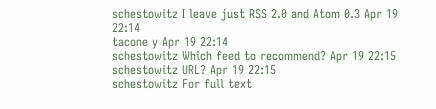schestowitz I leave just RSS 2.0 and Atom 0.3 Apr 19 22:14
tacone y Apr 19 22:14
schestowitz Which feed to recommend? Apr 19 22:15
schestowitz URL? Apr 19 22:15
schestowitz For full text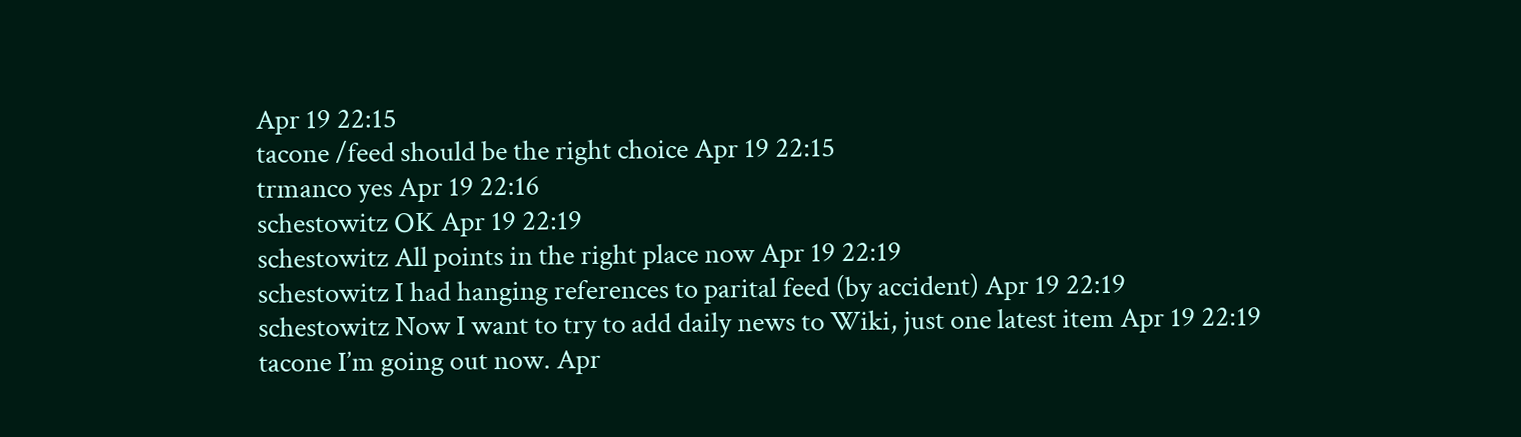Apr 19 22:15
tacone /feed should be the right choice Apr 19 22:15
trmanco yes Apr 19 22:16
schestowitz OK Apr 19 22:19
schestowitz All points in the right place now Apr 19 22:19
schestowitz I had hanging references to parital feed (by accident) Apr 19 22:19
schestowitz Now I want to try to add daily news to Wiki, just one latest item Apr 19 22:19
tacone I’m going out now. Apr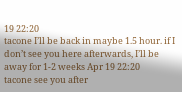19 22:20
tacone I’ll be back in maybe 1.5 hour. if I don’t see you here afterwards, I’ll be away for 1-2 weeks Apr 19 22:20
tacone see you after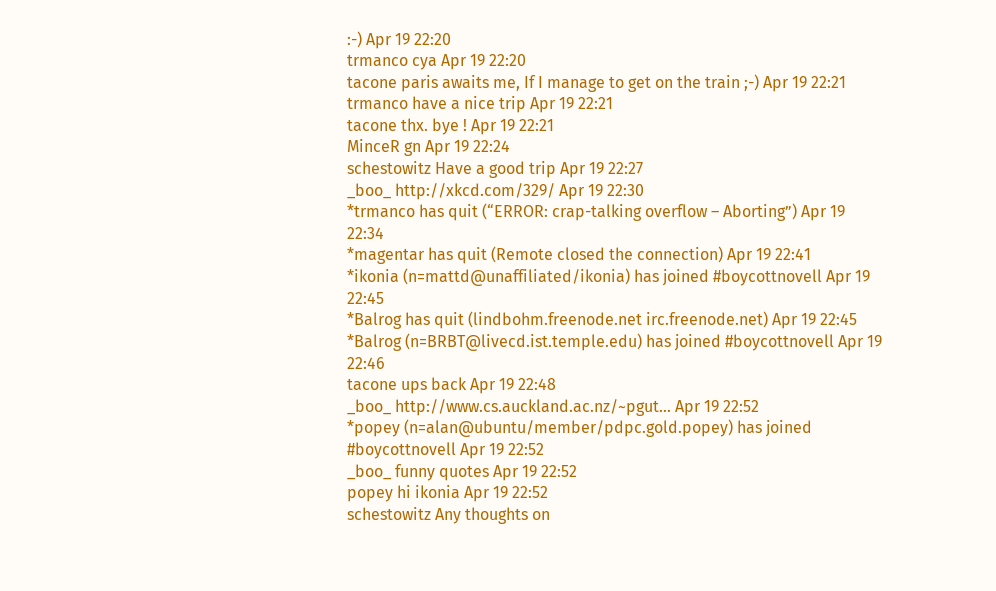:-) Apr 19 22:20
trmanco cya Apr 19 22:20
tacone paris awaits me, If I manage to get on the train ;-) Apr 19 22:21
trmanco have a nice trip Apr 19 22:21
tacone thx. bye ! Apr 19 22:21
MinceR gn Apr 19 22:24
schestowitz Have a good trip Apr 19 22:27
_boo_ http://xkcd.com/329/ Apr 19 22:30
*trmanco has quit (“ERROR: crap-talking overflow – Aborting”) Apr 19 22:34
*magentar has quit (Remote closed the connection) Apr 19 22:41
*ikonia (n=mattd@unaffiliated/ikonia) has joined #boycottnovell Apr 19 22:45
*Balrog has quit (lindbohm.freenode.net irc.freenode.net) Apr 19 22:45
*Balrog (n=BRBT@livecd.ist.temple.edu) has joined #boycottnovell Apr 19 22:46
tacone ups back Apr 19 22:48
_boo_ http://www.cs.auckland.ac.nz/~pgut… Apr 19 22:52
*popey (n=alan@ubuntu/member/pdpc.gold.popey) has joined #boycottnovell Apr 19 22:52
_boo_ funny quotes Apr 19 22:52
popey hi ikonia Apr 19 22:52
schestowitz Any thoughts on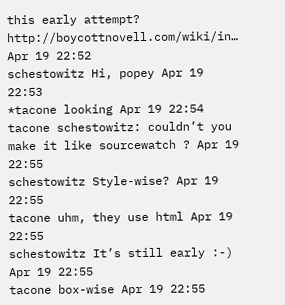this early attempt?  http://boycottnovell.com/wiki/in… Apr 19 22:52
schestowitz Hi, popey Apr 19 22:53
*tacone looking Apr 19 22:54
tacone schestowitz: couldn’t you make it like sourcewatch ? Apr 19 22:55
schestowitz Style-wise? Apr 19 22:55
tacone uhm, they use html Apr 19 22:55
schestowitz It’s still early :-) Apr 19 22:55
tacone box-wise Apr 19 22:55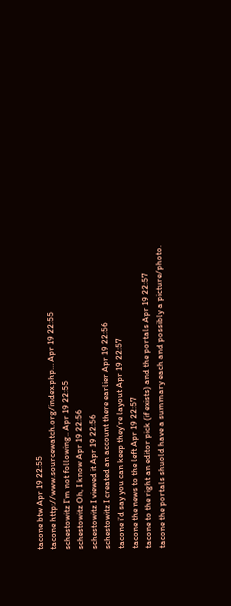tacone btw Apr 19 22:55
tacone http://www.sourcewatch.org/index.php… Apr 19 22:55
schestowitz I’m not following.. Apr 19 22:55
schestowitz Oh, I know Apr 19 22:56
schestowitz I viewed it Apr 19 22:56
schestowitz I created an account there earlier Apr 19 22:56
tacone i’d say you can keep they’re layout Apr 19 22:57
tacone the news to the left Apr 19 22:57
tacone to the right an editor pick (if exists) and the portals Apr 19 22:57
tacone the portals shuold have a summary each and possibly a picture/photo.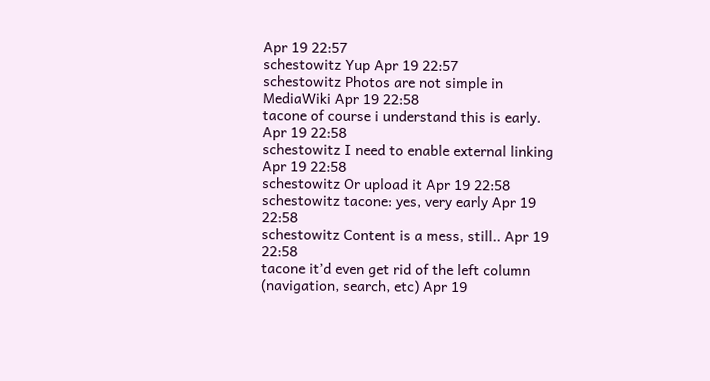Apr 19 22:57
schestowitz Yup Apr 19 22:57
schestowitz Photos are not simple in MediaWiki Apr 19 22:58
tacone of course i understand this is early. Apr 19 22:58
schestowitz I need to enable external linking Apr 19 22:58
schestowitz Or upload it Apr 19 22:58
schestowitz tacone: yes, very early Apr 19 22:58
schestowitz Content is a mess, still.. Apr 19 22:58
tacone it’d even get rid of the left column (navigation, search, etc) Apr 19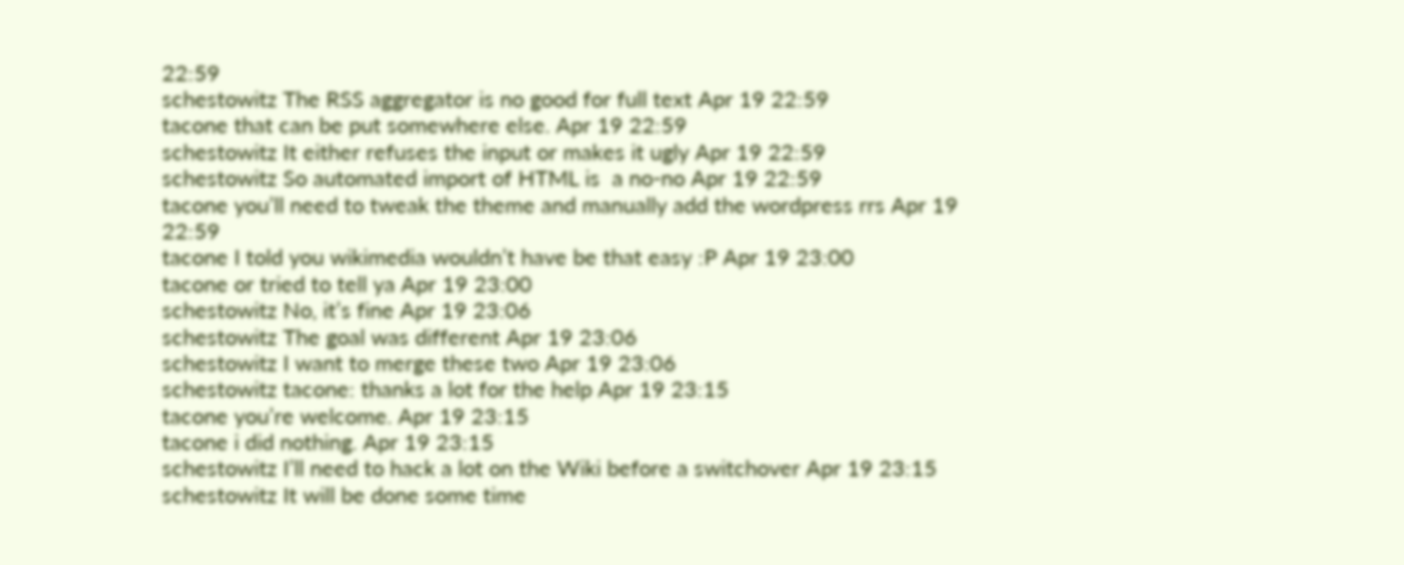22:59
schestowitz The RSS aggregator is no good for full text Apr 19 22:59
tacone that can be put somewhere else. Apr 19 22:59
schestowitz It either refuses the input or makes it ugly Apr 19 22:59
schestowitz So automated import of HTML is  a no-no Apr 19 22:59
tacone you’ll need to tweak the theme and manually add the wordpress rrs Apr 19 22:59
tacone I told you wikimedia wouldn’t have be that easy :P Apr 19 23:00
tacone or tried to tell ya Apr 19 23:00
schestowitz No, it’s fine Apr 19 23:06
schestowitz The goal was different Apr 19 23:06
schestowitz I want to merge these two Apr 19 23:06
schestowitz tacone: thanks a lot for the help Apr 19 23:15
tacone you’re welcome. Apr 19 23:15
tacone i did nothing. Apr 19 23:15
schestowitz I’ll need to hack a lot on the Wiki before a switchover Apr 19 23:15
schestowitz It will be done some time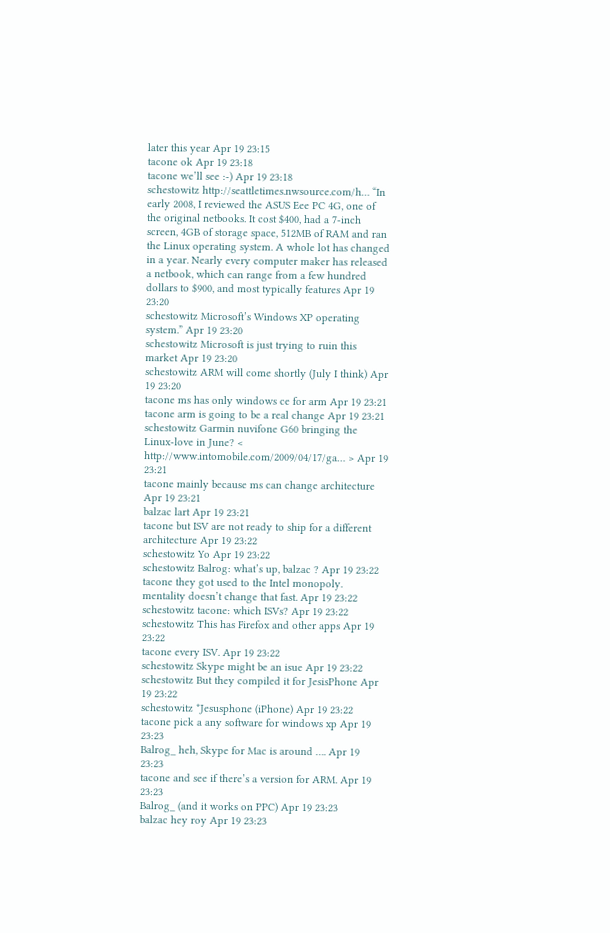later this year Apr 19 23:15
tacone ok Apr 19 23:18
tacone we’ll see :-) Apr 19 23:18
schestowitz http://seattletimes.nwsource.com/h… “In early 2008, I reviewed the ASUS Eee PC 4G, one of the original netbooks. It cost $400, had a 7-inch screen, 4GB of storage space, 512MB of RAM and ran the Linux operating system. A whole lot has changed in a year. Nearly every computer maker has released a netbook, which can range from a few hundred dollars to $900, and most typically features Apr 19 23:20
schestowitz Microsoft’s Windows XP operating system.” Apr 19 23:20
schestowitz Microsoft is just trying to ruin this market Apr 19 23:20
schestowitz ARM will come shortly (July I think) Apr 19 23:20
tacone ms has only windows ce for arm Apr 19 23:21
tacone arm is going to be a real change Apr 19 23:21
schestowitz Garmin nuvifone G60 bringing the Linux-love in June? < http://www.intomobile.com/2009/04/17/ga… > Apr 19 23:21
tacone mainly because ms can change architecture Apr 19 23:21
balzac lart Apr 19 23:21
tacone but ISV are not ready to ship for a different architecture Apr 19 23:22
schestowitz Yo Apr 19 23:22
schestowitz Balrog: what’s up, balzac ? Apr 19 23:22
tacone they got used to the Intel monopoly. mentality doesn’t change that fast. Apr 19 23:22
schestowitz tacone: which ISVs? Apr 19 23:22
schestowitz This has Firefox and other apps Apr 19 23:22
tacone every ISV. Apr 19 23:22
schestowitz Skype might be an isue Apr 19 23:22
schestowitz But they compiled it for JesisPhone Apr 19 23:22
schestowitz *Jesusphone (iPhone) Apr 19 23:22
tacone pick a any software for windows xp Apr 19 23:23
Balrog_ heh, Skype for Mac is around …. Apr 19 23:23
tacone and see if there’s a version for ARM. Apr 19 23:23
Balrog_ (and it works on PPC) Apr 19 23:23
balzac hey roy Apr 19 23:23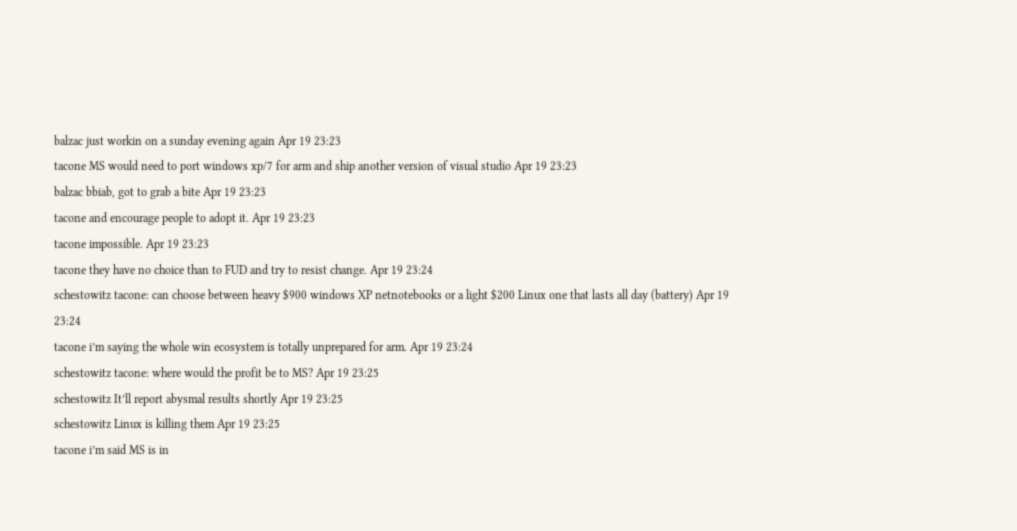balzac just workin on a sunday evening again Apr 19 23:23
tacone MS would need to port windows xp/7 for arm and ship another version of visual studio Apr 19 23:23
balzac bbiab, got to grab a bite Apr 19 23:23
tacone and encourage people to adopt it. Apr 19 23:23
tacone impossible. Apr 19 23:23
tacone they have no choice than to FUD and try to resist change. Apr 19 23:24
schestowitz tacone: can choose between heavy $900 windows XP netnotebooks or a light $200 Linux one that lasts all day (battery) Apr 19 23:24
tacone i’m saying the whole win ecosystem is totally unprepared for arm. Apr 19 23:24
schestowitz tacone: where would the profit be to MS? Apr 19 23:25
schestowitz It’ll report abysmal results shortly Apr 19 23:25
schestowitz Linux is killing them Apr 19 23:25
tacone i’m said MS is in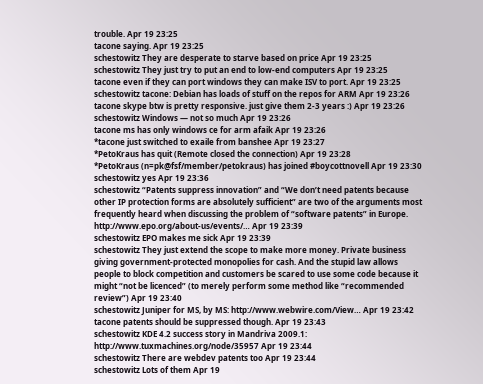trouble. Apr 19 23:25
tacone saying. Apr 19 23:25
schestowitz They are desperate to starve based on price Apr 19 23:25
schestowitz They just try to put an end to low-end computers Apr 19 23:25
tacone even if they can port windows they can make ISV to port. Apr 19 23:25
schestowitz tacone: Debian has loads of stuff on the repos for ARM Apr 19 23:26
tacone skype btw is pretty responsive. just give them 2-3 years :) Apr 19 23:26
schestowitz Windows — not so much Apr 19 23:26
tacone ms has only windows ce for arm afaik Apr 19 23:26
*tacone just switched to exaile from banshee Apr 19 23:27
*PetoKraus has quit (Remote closed the connection) Apr 19 23:28
*PetoKraus (n=pk@fsf/member/petokraus) has joined #boycottnovell Apr 19 23:30
schestowitz yes Apr 19 23:36
schestowitz “Patents suppress innovation” and “We don’t need patents because other IP protection forms are absolutely sufficient” are two of the arguments most frequently heard when discussing the problem of “software patents” in Europe.  http://www.epo.org/about-us/events/… Apr 19 23:39
schestowitz EPO makes me sick Apr 19 23:39
schestowitz They just extend the scope to make more money. Private business giving government-protected monopolies for cash. And the stupid law allows people to block competition and customers be scared to use some code because it might “not be licenced” (to merely perform some method like “recommended review”) Apr 19 23:40
schestowitz Juniper for MS, by MS: http://www.webwire.com/View… Apr 19 23:42
tacone patents should be suppressed though. Apr 19 23:43
schestowitz KDE 4.2 success story in Mandriva 2009.1: http://www.tuxmachines.org/node/35957 Apr 19 23:44
schestowitz There are webdev patents too Apr 19 23:44
schestowitz Lots of them Apr 19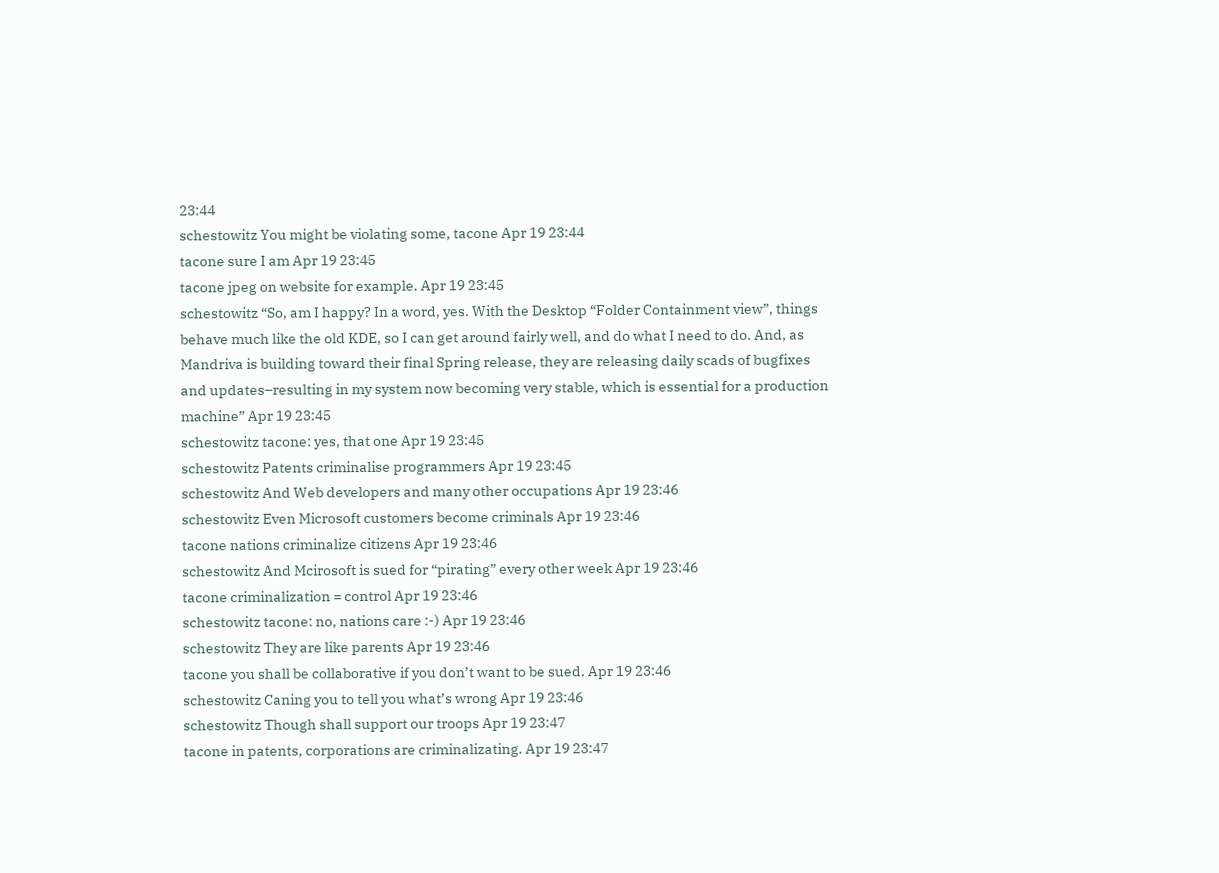23:44
schestowitz You might be violating some, tacone Apr 19 23:44
tacone sure I am Apr 19 23:45
tacone jpeg on website for example. Apr 19 23:45
schestowitz “So, am I happy? In a word, yes. With the Desktop “Folder Containment view”, things behave much like the old KDE, so I can get around fairly well, and do what I need to do. And, as Mandriva is building toward their final Spring release, they are releasing daily scads of bugfixes and updates–resulting in my system now becoming very stable, which is essential for a production machine” Apr 19 23:45
schestowitz tacone: yes, that one Apr 19 23:45
schestowitz Patents criminalise programmers Apr 19 23:45
schestowitz And Web developers and many other occupations Apr 19 23:46
schestowitz Even Microsoft customers become criminals Apr 19 23:46
tacone nations criminalize citizens Apr 19 23:46
schestowitz And Mcirosoft is sued for “pirating” every other week Apr 19 23:46
tacone criminalization = control Apr 19 23:46
schestowitz tacone: no, nations care :-) Apr 19 23:46
schestowitz They are like parents Apr 19 23:46
tacone you shall be collaborative if you don’t want to be sued. Apr 19 23:46
schestowitz Caning you to tell you what’s wrong Apr 19 23:46
schestowitz Though shall support our troops Apr 19 23:47
tacone in patents, corporations are criminalizating. Apr 19 23:47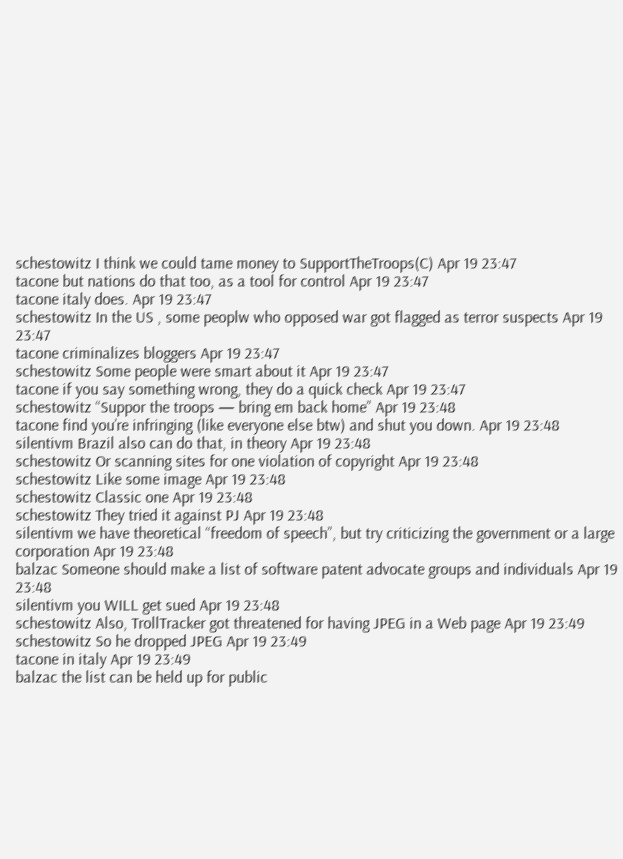schestowitz I think we could tame money to SupportTheTroops(C) Apr 19 23:47
tacone but nations do that too, as a tool for control Apr 19 23:47
tacone italy does. Apr 19 23:47
schestowitz In the US , some peoplw who opposed war got flagged as terror suspects Apr 19 23:47
tacone criminalizes bloggers Apr 19 23:47
schestowitz Some people were smart about it Apr 19 23:47
tacone if you say something wrong, they do a quick check Apr 19 23:47
schestowitz “Suppor the troops — bring em back home” Apr 19 23:48
tacone find you’re infringing (like everyone else btw) and shut you down. Apr 19 23:48
silentivm Brazil also can do that, in theory Apr 19 23:48
schestowitz Or scanning sites for one violation of copyright Apr 19 23:48
schestowitz Like some image Apr 19 23:48
schestowitz Classic one Apr 19 23:48
schestowitz They tried it against PJ Apr 19 23:48
silentivm we have theoretical “freedom of speech”, but try criticizing the government or a large corporation Apr 19 23:48
balzac Someone should make a list of software patent advocate groups and individuals Apr 19 23:48
silentivm you WILL get sued Apr 19 23:48
schestowitz Also, TrollTracker got threatened for having JPEG in a Web page Apr 19 23:49
schestowitz So he dropped JPEG Apr 19 23:49
tacone in italy Apr 19 23:49
balzac the list can be held up for public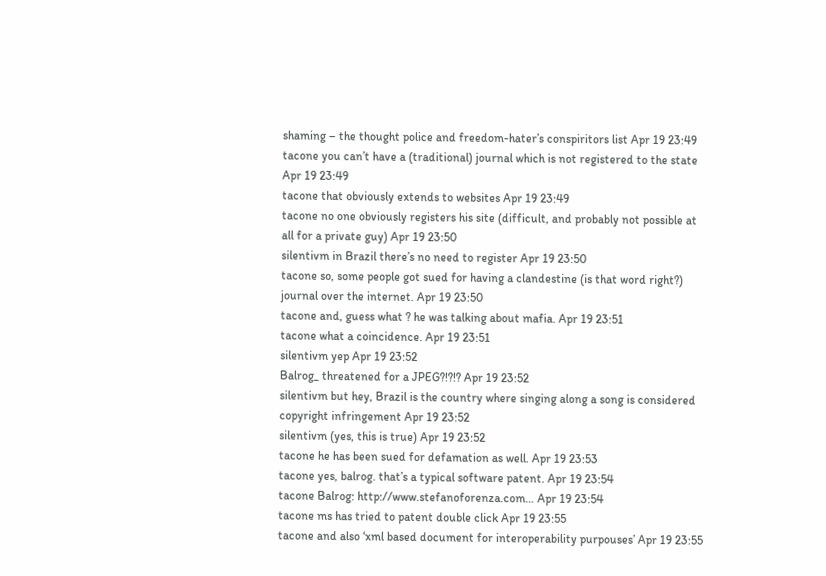shaming – the thought police and freedom-hater’s conspiritors list Apr 19 23:49
tacone you can’t have a (traditional) journal which is not registered to the state Apr 19 23:49
tacone that obviously extends to websites Apr 19 23:49
tacone no one obviously registers his site (difficult, and probably not possible at all for a private guy) Apr 19 23:50
silentivm in Brazil there’s no need to register Apr 19 23:50
tacone so, some people got sued for having a clandestine (is that word right?) journal over the internet. Apr 19 23:50
tacone and, guess what ? he was talking about mafia. Apr 19 23:51
tacone what a coincidence. Apr 19 23:51
silentivm yep Apr 19 23:52
Balrog_ threatened for a JPEG?!?!? Apr 19 23:52
silentivm but hey, Brazil is the country where singing along a song is considered copyright infringement Apr 19 23:52
silentivm (yes, this is true) Apr 19 23:52
tacone he has been sued for defamation as well. Apr 19 23:53
tacone yes, balrog. that’s a typical software patent. Apr 19 23:54
tacone Balrog: http://www.stefanoforenza.com… Apr 19 23:54
tacone ms has tried to patent double click Apr 19 23:55
tacone and also ‘xml based document for interoperability purpouses’ Apr 19 23:55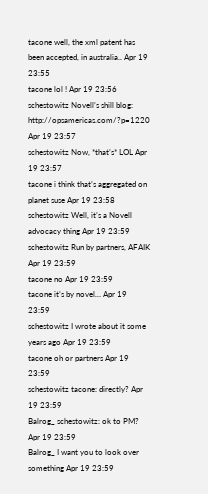tacone well, the xml patent has been accepted, in australia.. Apr 19 23:55
tacone lol ! Apr 19 23:56
schestowitz Novell’s shill blog: http://opsamericas.com/?p=1220 Apr 19 23:57
schestowitz Now, *that’s* LOL Apr 19 23:57
tacone i think that’s aggregated on planet suse Apr 19 23:58
schestowitz Well, it’s a Novell advocacy thing Apr 19 23:59
schestowitz Run by partners, AFAIK Apr 19 23:59
tacone no Apr 19 23:59
tacone it’s by novel… Apr 19 23:59
schestowitz I wrote about it some years ago Apr 19 23:59
tacone oh or partners Apr 19 23:59
schestowitz tacone: directly? Apr 19 23:59
Balrog_ schestowitz: ok to PM? Apr 19 23:59
Balrog_ I want you to look over something Apr 19 23:59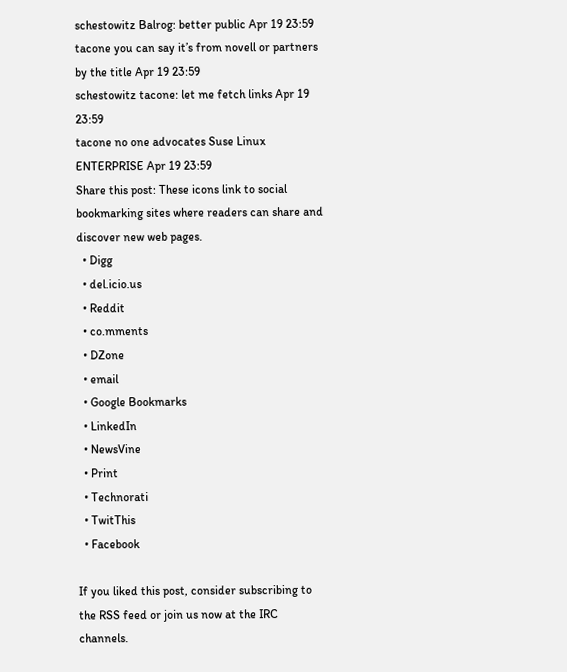schestowitz Balrog: better public Apr 19 23:59
tacone you can say it’s from novell or partners by the title Apr 19 23:59
schestowitz tacone: let me fetch links Apr 19 23:59
tacone no one advocates Suse Linux ENTERPRISE Apr 19 23:59
Share this post: These icons link to social bookmarking sites where readers can share and discover new web pages.
  • Digg
  • del.icio.us
  • Reddit
  • co.mments
  • DZone
  • email
  • Google Bookmarks
  • LinkedIn
  • NewsVine
  • Print
  • Technorati
  • TwitThis
  • Facebook

If you liked this post, consider subscribing to the RSS feed or join us now at the IRC channels.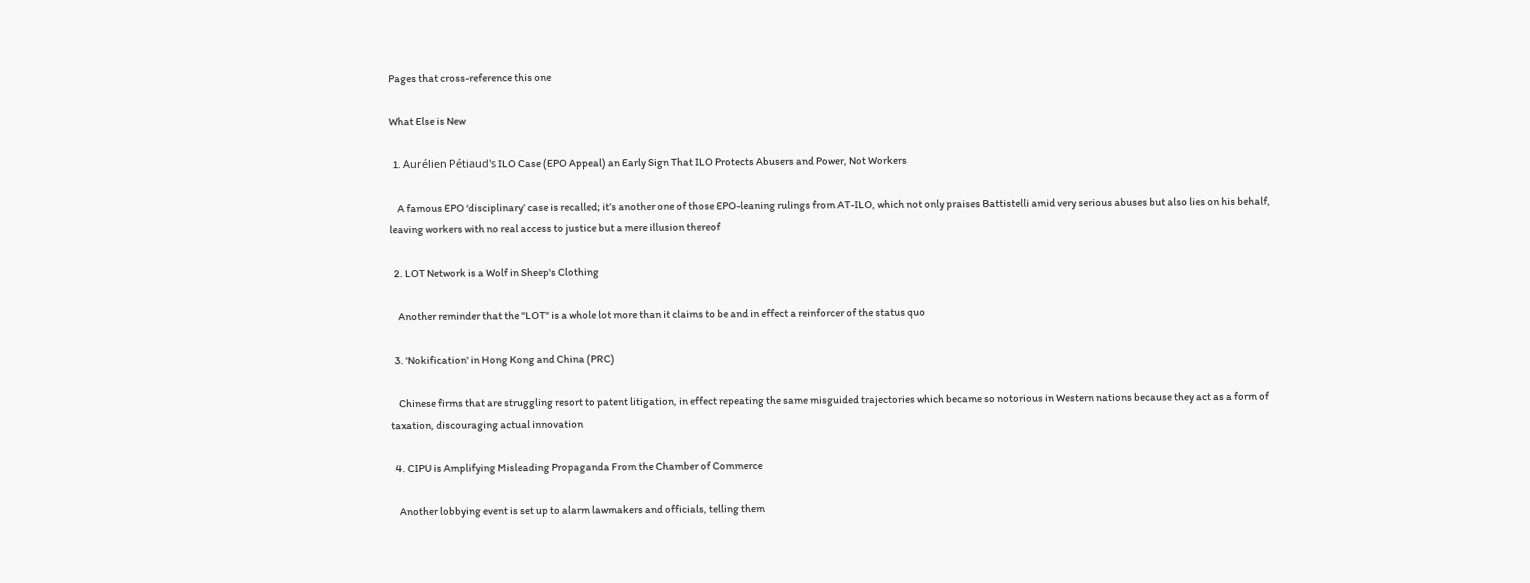Pages that cross-reference this one

What Else is New

  1. Aurélien Pétiaud's ILO Case (EPO Appeal) an Early Sign That ILO Protects Abusers and Power, Not Workers

    A famous EPO ‘disciplinary’ case is recalled; it’s another one of those EPO-leaning rulings from AT-ILO, which not only praises Battistelli amid very serious abuses but also lies on his behalf, leaving workers with no real access to justice but a mere illusion thereof

  2. LOT Network is a Wolf in Sheep's Clothing

    Another reminder that the "LOT" is a whole lot more than it claims to be and in effect a reinforcer of the status quo

  3. 'Nokification' in Hong Kong and China (PRC)

    Chinese firms that are struggling resort to patent litigation, in effect repeating the same misguided trajectories which became so notorious in Western nations because they act as a form of taxation, discouraging actual innovation

  4. CIPU is Amplifying Misleading Propaganda From the Chamber of Commerce

    Another lobbying event is set up to alarm lawmakers and officials, telling them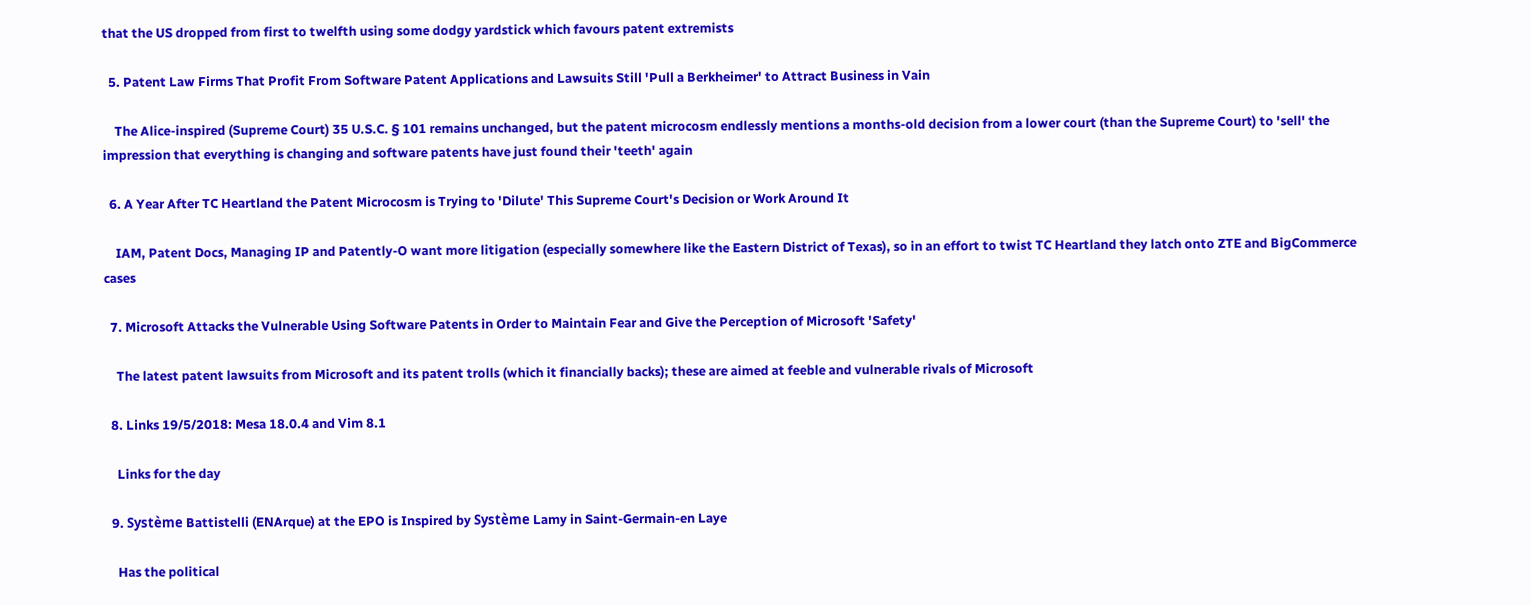that the US dropped from first to twelfth using some dodgy yardstick which favours patent extremists

  5. Patent Law Firms That Profit From Software Patent Applications and Lawsuits Still 'Pull a Berkheimer' to Attract Business in Vain

    The Alice-inspired (Supreme Court) 35 U.S.C. § 101 remains unchanged, but the patent microcosm endlessly mentions a months-old decision from a lower court (than the Supreme Court) to 'sell' the impression that everything is changing and software patents have just found their 'teeth' again

  6. A Year After TC Heartland the Patent Microcosm is Trying to 'Dilute' This Supreme Court's Decision or Work Around It

    IAM, Patent Docs, Managing IP and Patently-O want more litigation (especially somewhere like the Eastern District of Texas), so in an effort to twist TC Heartland they latch onto ZTE and BigCommerce cases

  7. Microsoft Attacks the Vulnerable Using Software Patents in Order to Maintain Fear and Give the Perception of Microsoft 'Safety'

    The latest patent lawsuits from Microsoft and its patent trolls (which it financially backs); these are aimed at feeble and vulnerable rivals of Microsoft

  8. Links 19/5/2018: Mesa 18.0.4 and Vim 8.1

    Links for the day

  9. Système Battistelli (ENArque) at the EPO is Inspired by Système Lamy in Saint-Germain-en Laye

    Has the political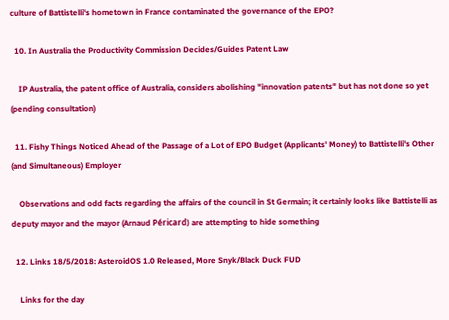culture of Battistelli's hometown in France contaminated the governance of the EPO?

  10. In Australia the Productivity Commission Decides/Guides Patent Law

    IP Australia, the patent office of Australia, considers abolishing "innovation patents" but has not done so yet (pending consultation)

  11. Fishy Things Noticed Ahead of the Passage of a Lot of EPO Budget (Applicants' Money) to Battistelli's Other (and Simultaneous) Employer

    Observations and odd facts regarding the affairs of the council in St Germain; it certainly looks like Battistelli as deputy mayor and the mayor (Arnaud Péricard) are attempting to hide something

  12. Links 18/5/2018: AsteroidOS 1.0 Released, More Snyk/Black Duck FUD

    Links for the day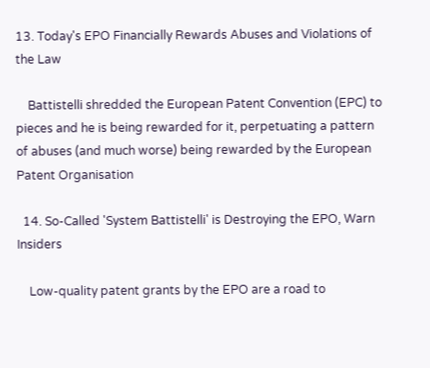13. Today's EPO Financially Rewards Abuses and Violations of the Law

    Battistelli shredded the European Patent Convention (EPC) to pieces and he is being rewarded for it, perpetuating a pattern of abuses (and much worse) being rewarded by the European Patent Organisation

  14. So-Called 'System Battistelli' is Destroying the EPO, Warn Insiders

    Low-quality patent grants by the EPO are a road to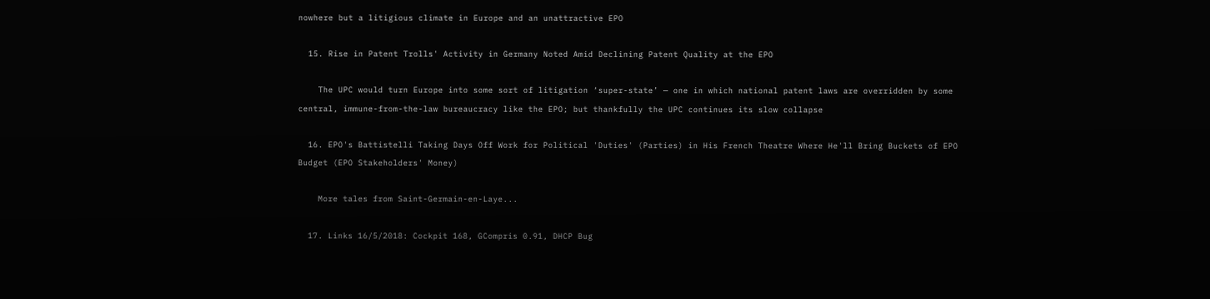nowhere but a litigious climate in Europe and an unattractive EPO

  15. Rise in Patent Trolls' Activity in Germany Noted Amid Declining Patent Quality at the EPO

    The UPC would turn Europe into some sort of litigation ‘super-state’ — one in which national patent laws are overridden by some central, immune-from-the-law bureaucracy like the EPO; but thankfully the UPC continues its slow collapse

  16. EPO's Battistelli Taking Days Off Work for Political 'Duties' (Parties) in His French Theatre Where He'll Bring Buckets of EPO Budget (EPO Stakeholders' Money)

    More tales from Saint-Germain-en-Laye...

  17. Links 16/5/2018: Cockpit 168, GCompris 0.91, DHCP Bug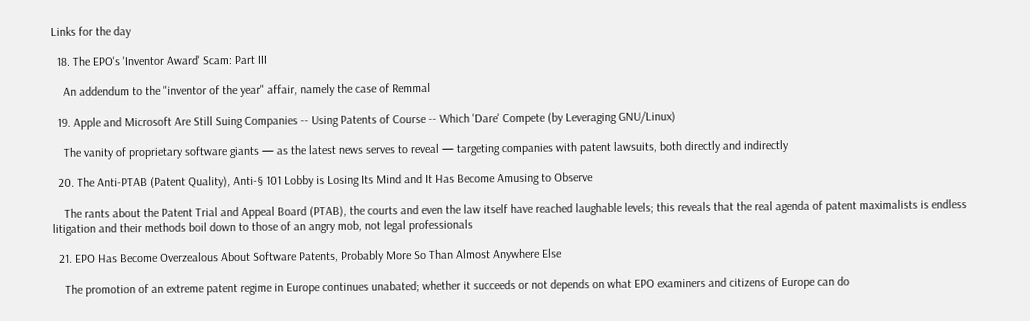Links for the day

  18. The EPO's 'Inventor Award' Scam: Part III

    An addendum to the "inventor of the year" affair, namely the case of Remmal

  19. Apple and Microsoft Are Still Suing Companies -- Using Patents of Course -- Which 'Dare' Compete (by Leveraging GNU/Linux)

    The vanity of proprietary software giants — as the latest news serves to reveal — targeting companies with patent lawsuits, both directly and indirectly

  20. The Anti-PTAB (Patent Quality), Anti-§ 101 Lobby is Losing Its Mind and It Has Become Amusing to Observe

    The rants about the Patent Trial and Appeal Board (PTAB), the courts and even the law itself have reached laughable levels; this reveals that the real agenda of patent maximalists is endless litigation and their methods boil down to those of an angry mob, not legal professionals

  21. EPO Has Become Overzealous About Software Patents, Probably More So Than Almost Anywhere Else

    The promotion of an extreme patent regime in Europe continues unabated; whether it succeeds or not depends on what EPO examiners and citizens of Europe can do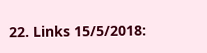22. Links 15/5/2018: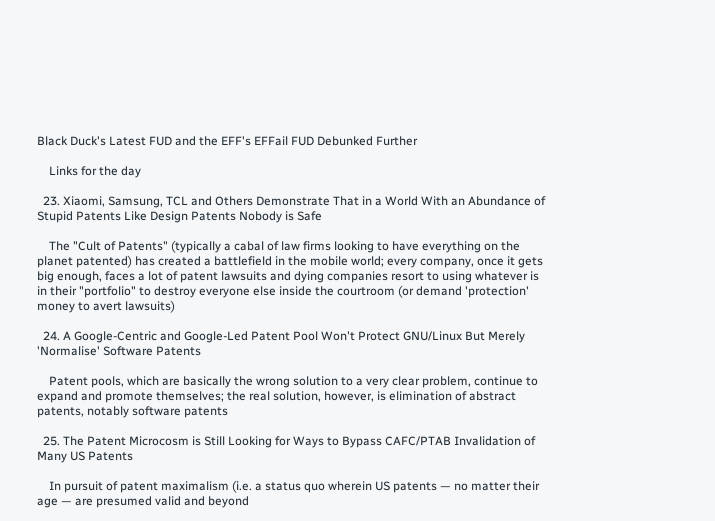Black Duck's Latest FUD and the EFF's EFFail FUD Debunked Further

    Links for the day

  23. Xiaomi, Samsung, TCL and Others Demonstrate That in a World With an Abundance of Stupid Patents Like Design Patents Nobody is Safe

    The "Cult of Patents" (typically a cabal of law firms looking to have everything on the planet patented) has created a battlefield in the mobile world; every company, once it gets big enough, faces a lot of patent lawsuits and dying companies resort to using whatever is in their "portfolio" to destroy everyone else inside the courtroom (or demand 'protection' money to avert lawsuits)

  24. A Google-Centric and Google-Led Patent Pool Won't Protect GNU/Linux But Merely 'Normalise' Software Patents

    Patent pools, which are basically the wrong solution to a very clear problem, continue to expand and promote themselves; the real solution, however, is elimination of abstract patents, notably software patents

  25. The Patent Microcosm is Still Looking for Ways to Bypass CAFC/PTAB Invalidation of Many US Patents

    In pursuit of patent maximalism (i.e. a status quo wherein US patents — no matter their age — are presumed valid and beyond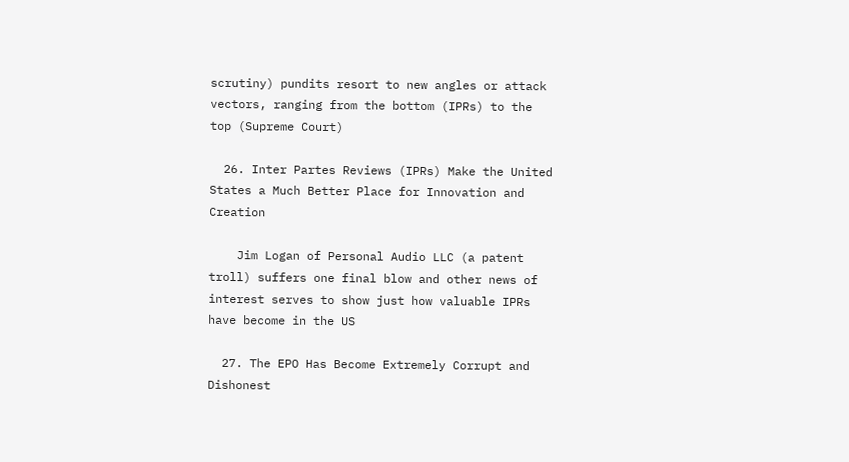scrutiny) pundits resort to new angles or attack vectors, ranging from the bottom (IPRs) to the top (Supreme Court)

  26. Inter Partes Reviews (IPRs) Make the United States a Much Better Place for Innovation and Creation

    Jim Logan of Personal Audio LLC (a patent troll) suffers one final blow and other news of interest serves to show just how valuable IPRs have become in the US

  27. The EPO Has Become Extremely Corrupt and Dishonest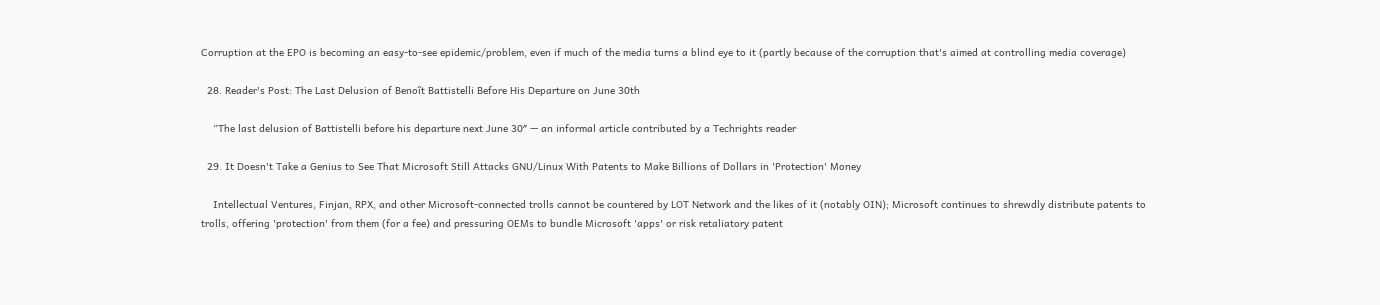Corruption at the EPO is becoming an easy-to-see epidemic/problem, even if much of the media turns a blind eye to it (partly because of the corruption that's aimed at controlling media coverage)

  28. Reader's Post: The Last Delusion of Benoît Battistelli Before His Departure on June 30th

    “The last delusion of Battistelli before his departure next June 30″ — an informal article contributed by a Techrights reader

  29. It Doesn't Take a Genius to See That Microsoft Still Attacks GNU/Linux With Patents to Make Billions of Dollars in 'Protection' Money

    Intellectual Ventures, Finjan, RPX, and other Microsoft-connected trolls cannot be countered by LOT Network and the likes of it (notably OIN); Microsoft continues to shrewdly distribute patents to trolls, offering 'protection' from them (for a fee) and pressuring OEMs to bundle Microsoft 'apps' or risk retaliatory patent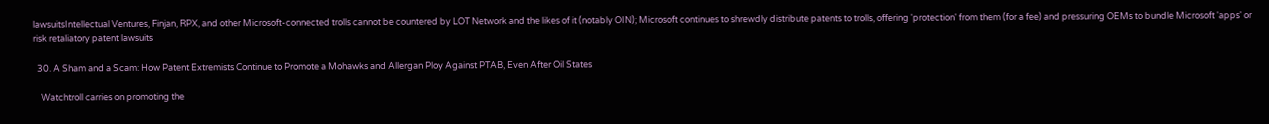lawsuitsIntellectual Ventures, Finjan, RPX, and other Microsoft-connected trolls cannot be countered by LOT Network and the likes of it (notably OIN); Microsoft continues to shrewdly distribute patents to trolls, offering 'protection' from them (for a fee) and pressuring OEMs to bundle Microsoft 'apps' or risk retaliatory patent lawsuits

  30. A Sham and a Scam: How Patent Extremists Continue to Promote a Mohawks and Allergan Ploy Against PTAB, Even After Oil States

    Watchtroll carries on promoting the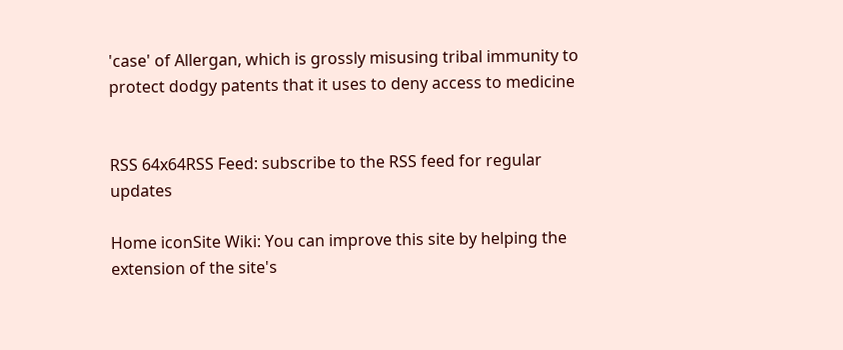'case' of Allergan, which is grossly misusing tribal immunity to protect dodgy patents that it uses to deny access to medicine


RSS 64x64RSS Feed: subscribe to the RSS feed for regular updates

Home iconSite Wiki: You can improve this site by helping the extension of the site's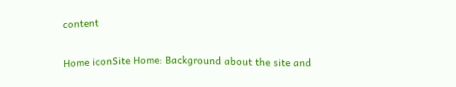content

Home iconSite Home: Background about the site and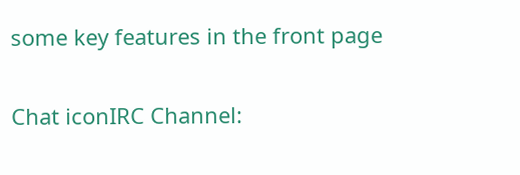some key features in the front page

Chat iconIRC Channel: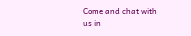Come and chat with us in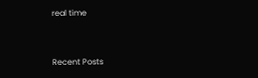real time


Recent Posts